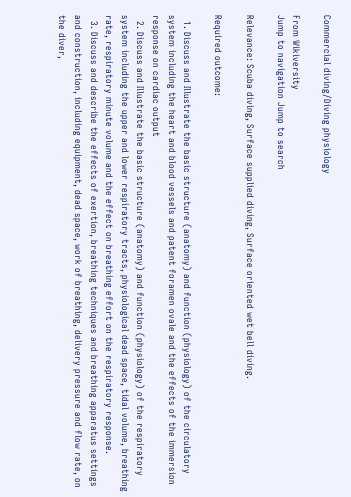Commercial diving/Diving physiology

From Wikiversity
Jump to navigation Jump to search

Relevance: Scuba diving, Surface supplied diving, Surface oriented wet bell diving.

Required outcome:

  1. Discuss and Illustrate the basic structure (anatomy) and function (physiology) of the circulatory system including the heart and blood vessels and patent foramen ovale and the effects of the immersion response on cardiac output
  2. Discuss and Illustrate the basic structure (anatomy) and function (physiology) of the respiratory system including the upper and lower respiratory tracts, physiological dead space, tidal volume, breathing rate, respiratory minute volume and the effect on breathing effort on the respiratory response.
  3. Discuss and describe the effects of exertion, breathing techniques and breathing apparatus settings and construction, including equipment, dead space, work of breathing, delivery pressure and flow rate, on the diver,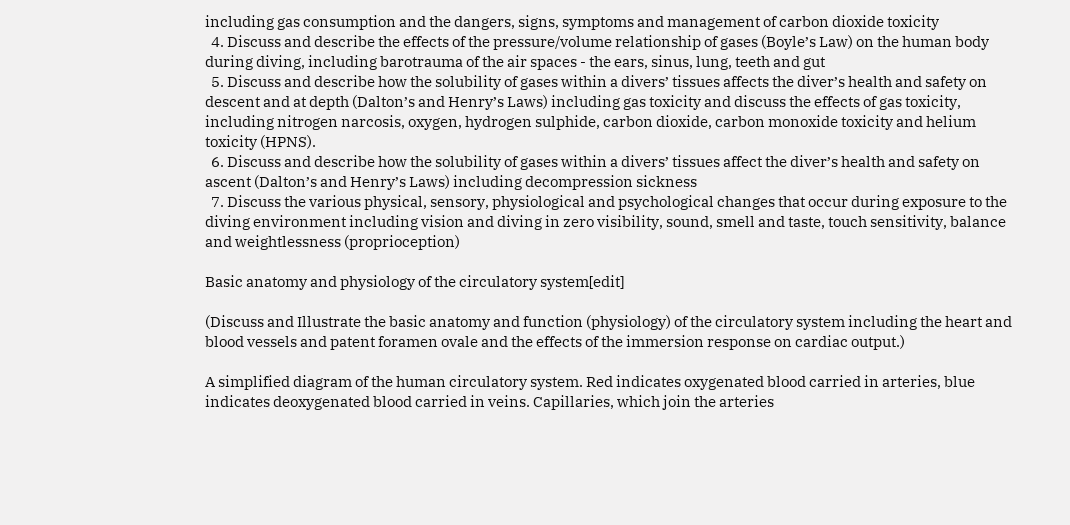including gas consumption and the dangers, signs, symptoms and management of carbon dioxide toxicity
  4. Discuss and describe the effects of the pressure/volume relationship of gases (Boyle’s Law) on the human body during diving, including barotrauma of the air spaces - the ears, sinus, lung, teeth and gut
  5. Discuss and describe how the solubility of gases within a divers’ tissues affects the diver’s health and safety on descent and at depth (Dalton’s and Henry’s Laws) including gas toxicity and discuss the effects of gas toxicity, including nitrogen narcosis, oxygen, hydrogen sulphide, carbon dioxide, carbon monoxide toxicity and helium toxicity (HPNS).
  6. Discuss and describe how the solubility of gases within a divers’ tissues affect the diver’s health and safety on ascent (Dalton’s and Henry’s Laws) including decompression sickness
  7. Discuss the various physical, sensory, physiological and psychological changes that occur during exposure to the diving environment including vision and diving in zero visibility, sound, smell and taste, touch sensitivity, balance and weightlessness (proprioception)

Basic anatomy and physiology of the circulatory system[edit]

(Discuss and Illustrate the basic anatomy and function (physiology) of the circulatory system including the heart and blood vessels and patent foramen ovale and the effects of the immersion response on cardiac output.)

A simplified diagram of the human circulatory system. Red indicates oxygenated blood carried in arteries, blue indicates deoxygenated blood carried in veins. Capillaries, which join the arteries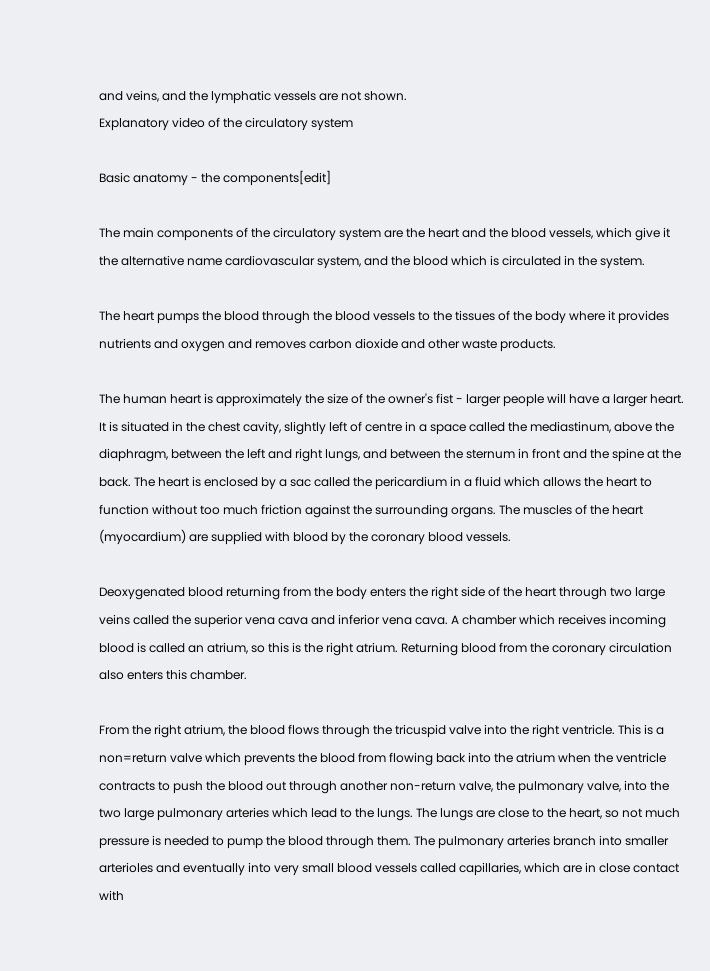and veins, and the lymphatic vessels are not shown.
Explanatory video of the circulatory system

Basic anatomy - the components[edit]

The main components of the circulatory system are the heart and the blood vessels, which give it the alternative name cardiovascular system, and the blood which is circulated in the system.

The heart pumps the blood through the blood vessels to the tissues of the body where it provides nutrients and oxygen and removes carbon dioxide and other waste products.

The human heart is approximately the size of the owner's fist - larger people will have a larger heart. It is situated in the chest cavity, slightly left of centre in a space called the mediastinum, above the diaphragm, between the left and right lungs, and between the sternum in front and the spine at the back. The heart is enclosed by a sac called the pericardium in a fluid which allows the heart to function without too much friction against the surrounding organs. The muscles of the heart (myocardium) are supplied with blood by the coronary blood vessels.

Deoxygenated blood returning from the body enters the right side of the heart through two large veins called the superior vena cava and inferior vena cava. A chamber which receives incoming blood is called an atrium, so this is the right atrium. Returning blood from the coronary circulation also enters this chamber.

From the right atrium, the blood flows through the tricuspid valve into the right ventricle. This is a non=return valve which prevents the blood from flowing back into the atrium when the ventricle contracts to push the blood out through another non-return valve, the pulmonary valve, into the two large pulmonary arteries which lead to the lungs. The lungs are close to the heart, so not much pressure is needed to pump the blood through them. The pulmonary arteries branch into smaller arterioles and eventually into very small blood vessels called capillaries, which are in close contact with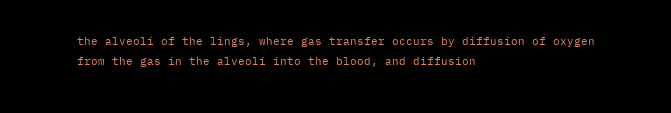the alveoli of the lings, where gas transfer occurs by diffusion of oxygen from the gas in the alveoli into the blood, and diffusion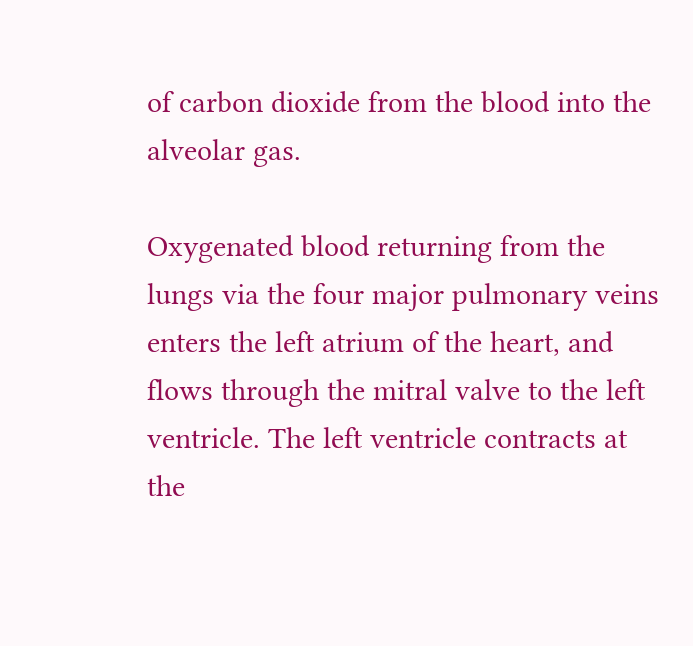of carbon dioxide from the blood into the alveolar gas.

Oxygenated blood returning from the lungs via the four major pulmonary veins enters the left atrium of the heart, and flows through the mitral valve to the left ventricle. The left ventricle contracts at the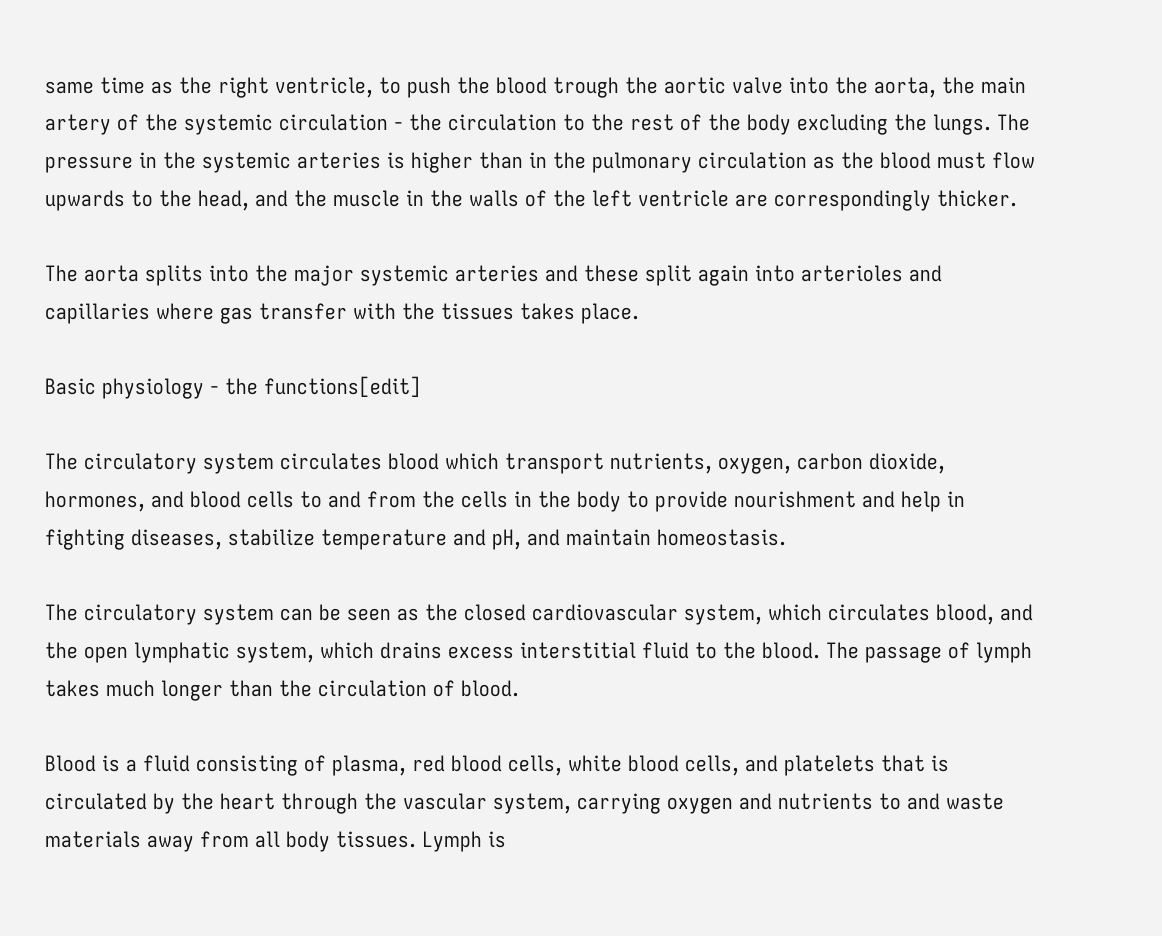same time as the right ventricle, to push the blood trough the aortic valve into the aorta, the main artery of the systemic circulation - the circulation to the rest of the body excluding the lungs. The pressure in the systemic arteries is higher than in the pulmonary circulation as the blood must flow upwards to the head, and the muscle in the walls of the left ventricle are correspondingly thicker.

The aorta splits into the major systemic arteries and these split again into arterioles and capillaries where gas transfer with the tissues takes place.

Basic physiology - the functions[edit]

The circulatory system circulates blood which transport nutrients, oxygen, carbon dioxide, hormones, and blood cells to and from the cells in the body to provide nourishment and help in fighting diseases, stabilize temperature and pH, and maintain homeostasis.

The circulatory system can be seen as the closed cardiovascular system, which circulates blood, and the open lymphatic system, which drains excess interstitial fluid to the blood. The passage of lymph takes much longer than the circulation of blood.

Blood is a fluid consisting of plasma, red blood cells, white blood cells, and platelets that is circulated by the heart through the vascular system, carrying oxygen and nutrients to and waste materials away from all body tissues. Lymph is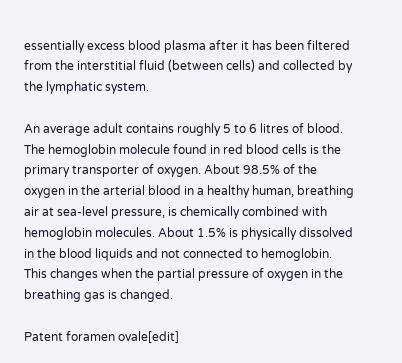essentially excess blood plasma after it has been filtered from the interstitial fluid (between cells) and collected by the lymphatic system.

An average adult contains roughly 5 to 6 litres of blood. The hemoglobin molecule found in red blood cells is the primary transporter of oxygen. About 98.5% of the oxygen in the arterial blood in a healthy human, breathing air at sea-level pressure, is chemically combined with hemoglobin molecules. About 1.5% is physically dissolved in the blood liquids and not connected to hemoglobin. This changes when the partial pressure of oxygen in the breathing gas is changed.

Patent foramen ovale[edit]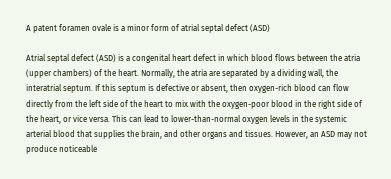A patent foramen ovale is a minor form of atrial septal defect (ASD)

Atrial septal defect (ASD) is a congenital heart defect in which blood flows between the atria (upper chambers) of the heart. Normally, the atria are separated by a dividing wall, the interatrial septum. If this septum is defective or absent, then oxygen-rich blood can flow directly from the left side of the heart to mix with the oxygen-poor blood in the right side of the heart, or vice versa. This can lead to lower-than-normal oxygen levels in the systemic arterial blood that supplies the brain, and other organs and tissues. However, an ASD may not produce noticeable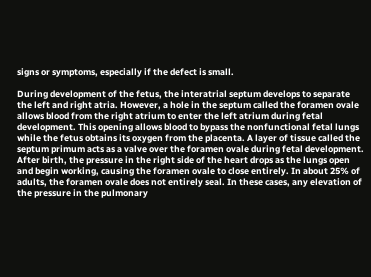signs or symptoms, especially if the defect is small.

During development of the fetus, the interatrial septum develops to separate the left and right atria. However, a hole in the septum called the foramen ovale allows blood from the right atrium to enter the left atrium during fetal development. This opening allows blood to bypass the nonfunctional fetal lungs while the fetus obtains its oxygen from the placenta. A layer of tissue called the septum primum acts as a valve over the foramen ovale during fetal development. After birth, the pressure in the right side of the heart drops as the lungs open and begin working, causing the foramen ovale to close entirely. In about 25% of adults, the foramen ovale does not entirely seal. In these cases, any elevation of the pressure in the pulmonary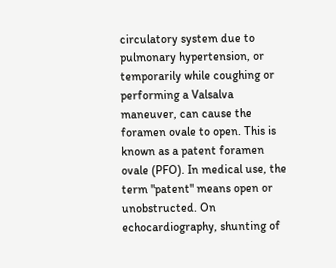circulatory system due to pulmonary hypertension, or temporarily while coughing or performing a Valsalva maneuver, can cause the foramen ovale to open. This is known as a patent foramen ovale (PFO). In medical use, the term "patent" means open or unobstructed. On echocardiography, shunting of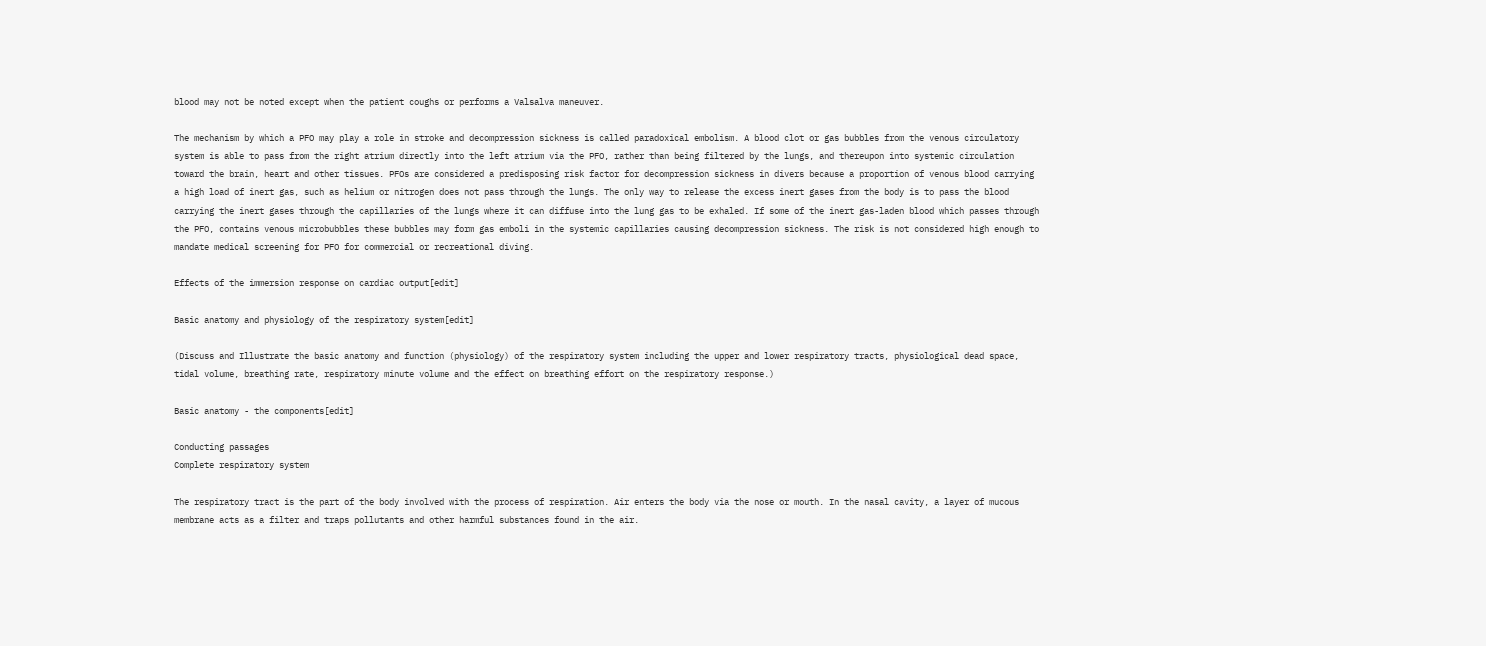blood may not be noted except when the patient coughs or performs a Valsalva maneuver.

The mechanism by which a PFO may play a role in stroke and decompression sickness is called paradoxical embolism. A blood clot or gas bubbles from the venous circulatory system is able to pass from the right atrium directly into the left atrium via the PFO, rather than being filtered by the lungs, and thereupon into systemic circulation toward the brain, heart and other tissues. PFOs are considered a predisposing risk factor for decompression sickness in divers because a proportion of venous blood carrying a high load of inert gas, such as helium or nitrogen does not pass through the lungs. The only way to release the excess inert gases from the body is to pass the blood carrying the inert gases through the capillaries of the lungs where it can diffuse into the lung gas to be exhaled. If some of the inert gas-laden blood which passes through the PFO, contains venous microbubbles these bubbles may form gas emboli in the systemic capillaries causing decompression sickness. The risk is not considered high enough to mandate medical screening for PFO for commercial or recreational diving.

Effects of the immersion response on cardiac output[edit]

Basic anatomy and physiology of the respiratory system[edit]

(Discuss and Illustrate the basic anatomy and function (physiology) of the respiratory system including the upper and lower respiratory tracts, physiological dead space, tidal volume, breathing rate, respiratory minute volume and the effect on breathing effort on the respiratory response.)

Basic anatomy - the components[edit]

Conducting passages
Complete respiratory system

The respiratory tract is the part of the body involved with the process of respiration. Air enters the body via the nose or mouth. In the nasal cavity, a layer of mucous membrane acts as a filter and traps pollutants and other harmful substances found in the air.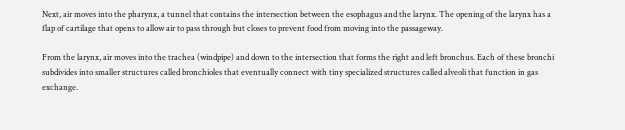Next, air moves into the pharynx, a tunnel that contains the intersection between the esophagus and the larynx. The opening of the larynx has a flap of cartilage that opens to allow air to pass through but closes to prevent food from moving into the passageway.

From the larynx, air moves into the trachea (windpipe) and down to the intersection that forms the right and left bronchus. Each of these bronchi subdivides into smaller structures called bronchioles that eventually connect with tiny specialized structures called alveoli that function in gas exchange.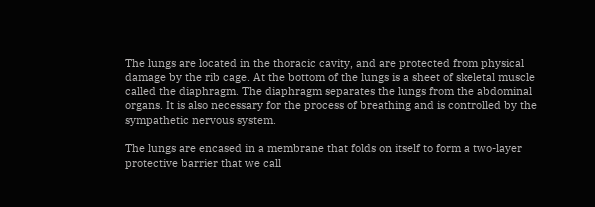The lungs are located in the thoracic cavity, and are protected from physical damage by the rib cage. At the bottom of the lungs is a sheet of skeletal muscle called the diaphragm. The diaphragm separates the lungs from the abdominal organs. It is also necessary for the process of breathing and is controlled by the sympathetic nervous system.

The lungs are encased in a membrane that folds on itself to form a two-layer protective barrier that we call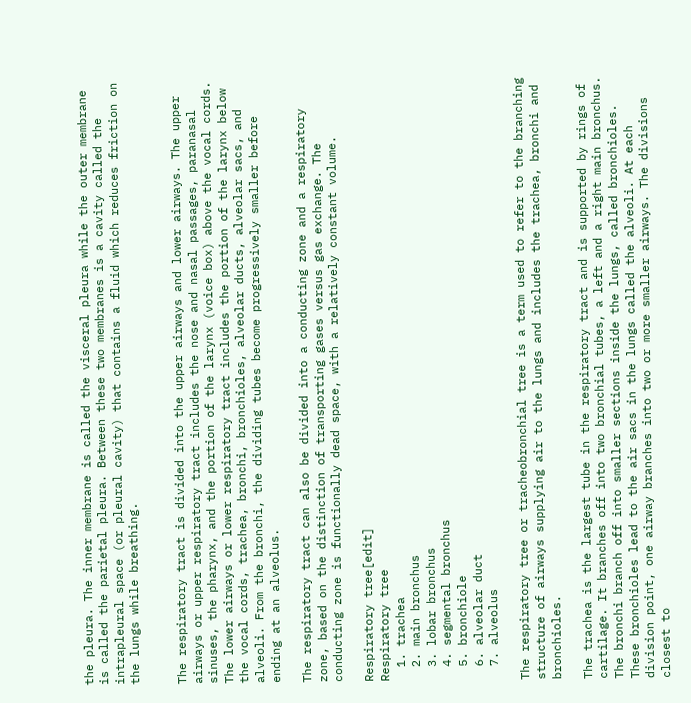the pleura. The inner membrane is called the visceral pleura while the outer membrane is called the parietal pleura. Between these two membranes is a cavity called the intrapleural space (or pleural cavity) that contains a fluid which reduces friction on the lungs while breathing.


The respiratory tract is divided into the upper airways and lower airways. The upper airways or upper respiratory tract includes the nose and nasal passages, paranasal sinuses, the pharynx, and the portion of the larynx (voice box) above the vocal cords. The lower airways or lower respiratory tract includes the portion of the larynx below the vocal cords, trachea, bronchi, bronchioles, alveolar ducts, alveolar sacs, and alveoli. From the bronchi, the dividing tubes become progressively smaller before ending at an alveolus.

The respiratory tract can also be divided into a conducting zone and a respiratory zone, based on the distinction of transporting gases versus gas exchange. The conducting zone is functionally dead space, with a relatively constant volume.

Respiratory tree[edit]
Respiratory tree
  1. trachea
  2. main bronchus
  3. lobar bronchus
  4. segmental bronchus
  5. bronchiole
  6. alveolar duct
  7. alveolus

The respiratory tree or tracheobronchial tree is a term used to refer to the branching structure of airways supplying air to the lungs and includes the trachea, bronchi and bronchioles.

The trachea is the largest tube in the respiratory tract and is supported by rings of cartilage. It branches off into two bronchial tubes, a left and a right main bronchus. The bronchi branch off into smaller sections inside the lungs, called bronchioles. These bronchioles lead to the air sacs in the lungs called the alveoli. At each division point, one airway branches into two or more smaller airways. The divisions closest to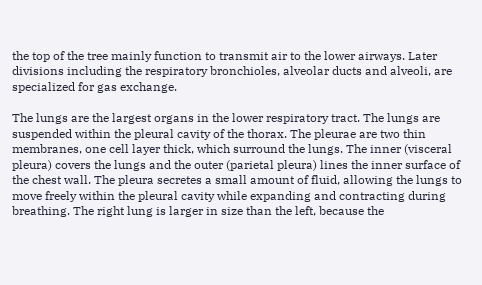the top of the tree mainly function to transmit air to the lower airways. Later divisions including the respiratory bronchioles, alveolar ducts and alveoli, are specialized for gas exchange.

The lungs are the largest organs in the lower respiratory tract. The lungs are suspended within the pleural cavity of the thorax. The pleurae are two thin membranes, one cell layer thick, which surround the lungs. The inner (visceral pleura) covers the lungs and the outer (parietal pleura) lines the inner surface of the chest wall. The pleura secretes a small amount of fluid, allowing the lungs to move freely within the pleural cavity while expanding and contracting during breathing. The right lung is larger in size than the left, because the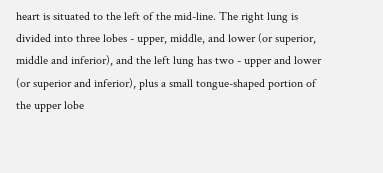heart is situated to the left of the mid-line. The right lung is divided into three lobes - upper, middle, and lower (or superior, middle and inferior), and the left lung has two - upper and lower (or superior and inferior), plus a small tongue-shaped portion of the upper lobe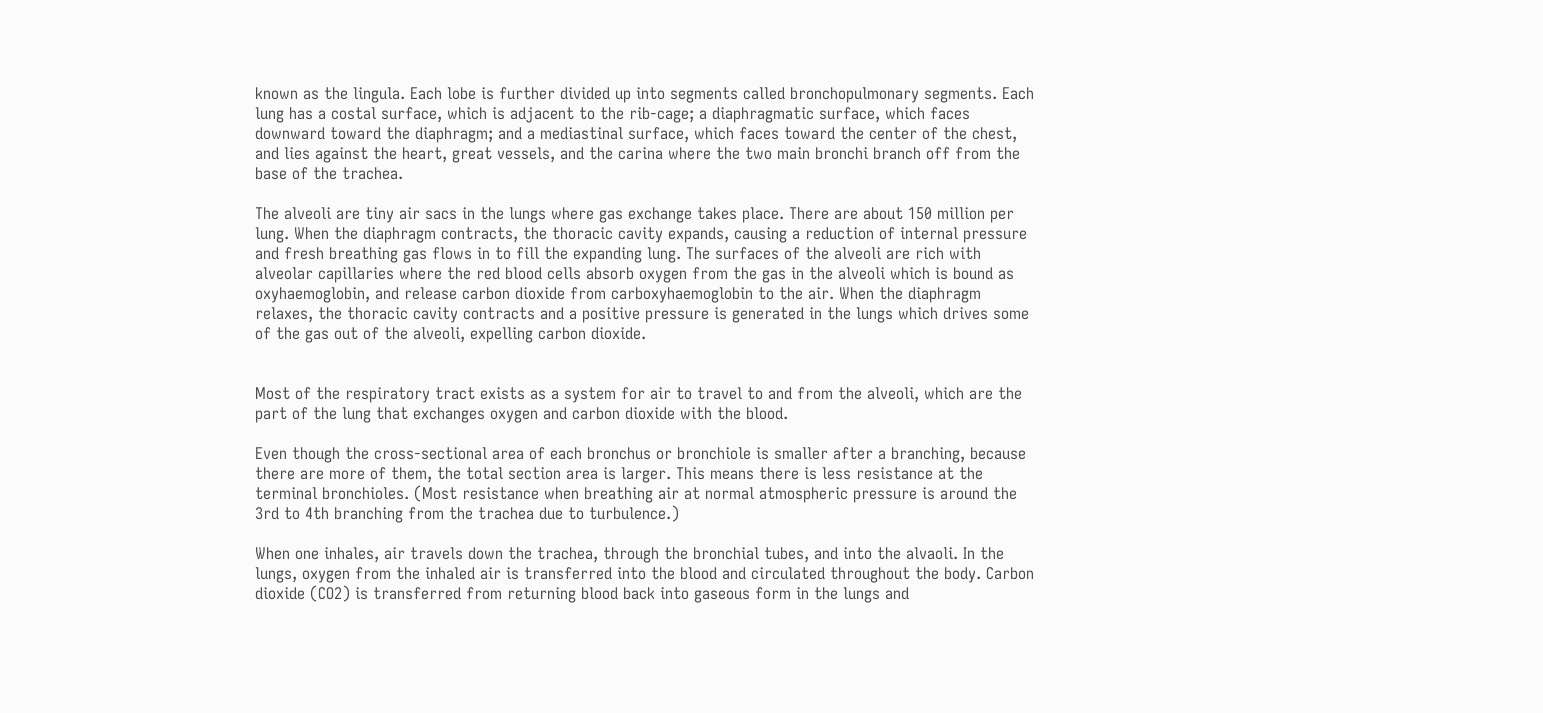known as the lingula. Each lobe is further divided up into segments called bronchopulmonary segments. Each lung has a costal surface, which is adjacent to the rib-cage; a diaphragmatic surface, which faces downward toward the diaphragm; and a mediastinal surface, which faces toward the center of the chest, and lies against the heart, great vessels, and the carina where the two main bronchi branch off from the base of the trachea.

The alveoli are tiny air sacs in the lungs where gas exchange takes place. There are about 150 million per lung. When the diaphragm contracts, the thoracic cavity expands, causing a reduction of internal pressure and fresh breathing gas flows in to fill the expanding lung. The surfaces of the alveoli are rich with alveolar capillaries where the red blood cells absorb oxygen from the gas in the alveoli which is bound as oxyhaemoglobin, and release carbon dioxide from carboxyhaemoglobin to the air. When the diaphragm relaxes, the thoracic cavity contracts and a positive pressure is generated in the lungs which drives some of the gas out of the alveoli, expelling carbon dioxide.


Most of the respiratory tract exists as a system for air to travel to and from the alveoli, which are the part of the lung that exchanges oxygen and carbon dioxide with the blood.

Even though the cross-sectional area of each bronchus or bronchiole is smaller after a branching, because there are more of them, the total section area is larger. This means there is less resistance at the terminal bronchioles. (Most resistance when breathing air at normal atmospheric pressure is around the 3rd to 4th branching from the trachea due to turbulence.)

When one inhales, air travels down the trachea, through the bronchial tubes, and into the alvaoli. In the lungs, oxygen from the inhaled air is transferred into the blood and circulated throughout the body. Carbon dioxide (CO2) is transferred from returning blood back into gaseous form in the lungs and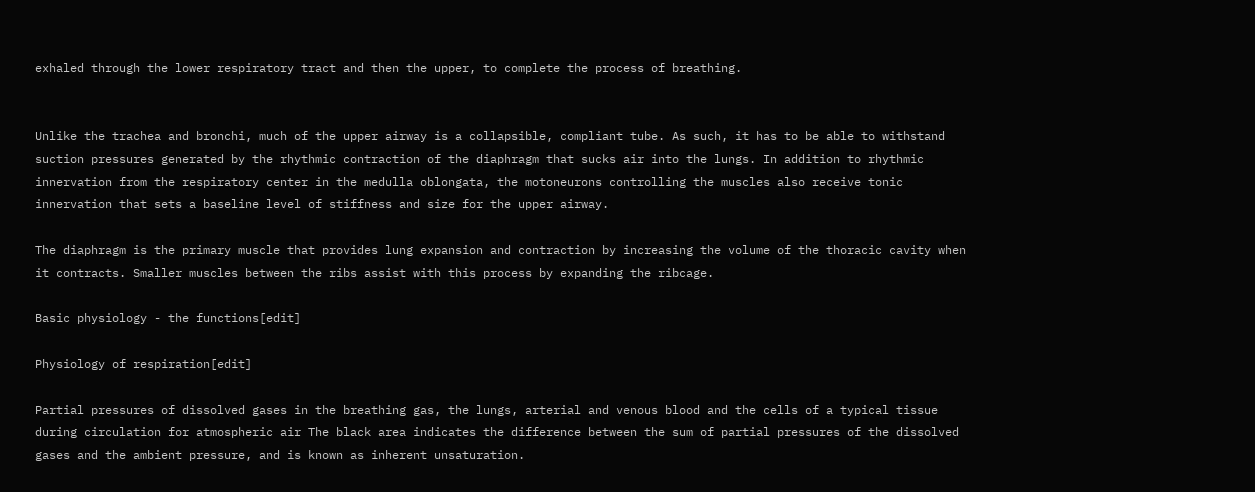exhaled through the lower respiratory tract and then the upper, to complete the process of breathing.


Unlike the trachea and bronchi, much of the upper airway is a collapsible, compliant tube. As such, it has to be able to withstand suction pressures generated by the rhythmic contraction of the diaphragm that sucks air into the lungs. In addition to rhythmic innervation from the respiratory center in the medulla oblongata, the motoneurons controlling the muscles also receive tonic innervation that sets a baseline level of stiffness and size for the upper airway.

The diaphragm is the primary muscle that provides lung expansion and contraction by increasing the volume of the thoracic cavity when it contracts. Smaller muscles between the ribs assist with this process by expanding the ribcage.

Basic physiology - the functions[edit]

Physiology of respiration[edit]

Partial pressures of dissolved gases in the breathing gas, the lungs, arterial and venous blood and the cells of a typical tissue during circulation for atmospheric air The black area indicates the difference between the sum of partial pressures of the dissolved gases and the ambient pressure, and is known as inherent unsaturation.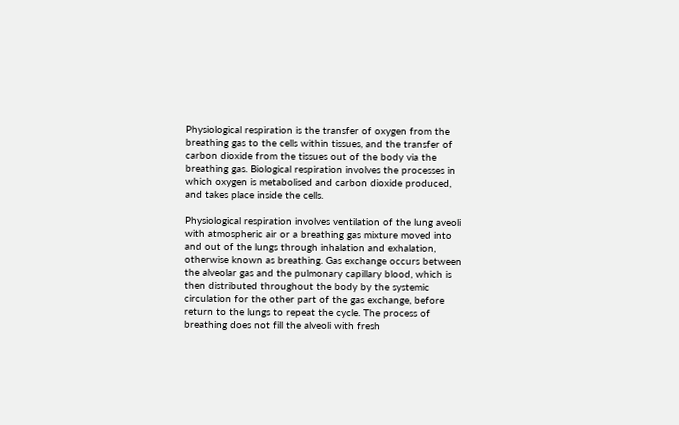Physiological respiration is the transfer of oxygen from the breathing gas to the cells within tissues, and the transfer of carbon dioxide from the tissues out of the body via the breathing gas. Biological respiration involves the processes in which oxygen is metabolised and carbon dioxide produced, and takes place inside the cells.

Physiological respiration involves ventilation of the lung aveoli with atmospheric air or a breathing gas mixture moved into and out of the lungs through inhalation and exhalation, otherwise known as breathing. Gas exchange occurs between the alveolar gas and the pulmonary capillary blood, which is then distributed throughout the body by the systemic circulation for the other part of the gas exchange, before return to the lungs to repeat the cycle. The process of breathing does not fill the alveoli with fresh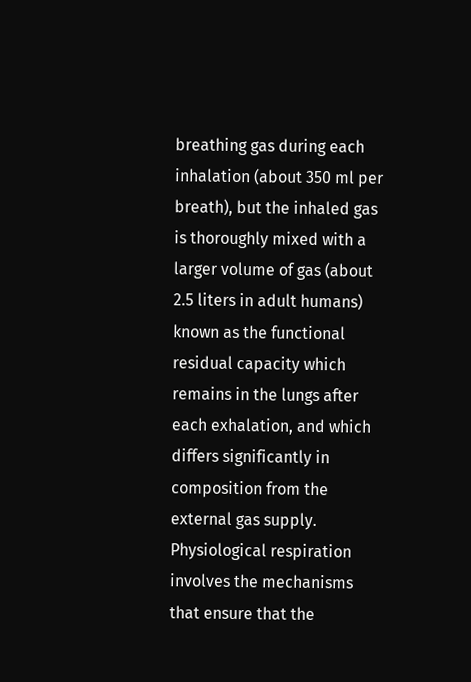breathing gas during each inhalation (about 350 ml per breath), but the inhaled gas is thoroughly mixed with a larger volume of gas (about 2.5 liters in adult humans) known as the functional residual capacity which remains in the lungs after each exhalation, and which differs significantly in composition from the external gas supply. Physiological respiration involves the mechanisms that ensure that the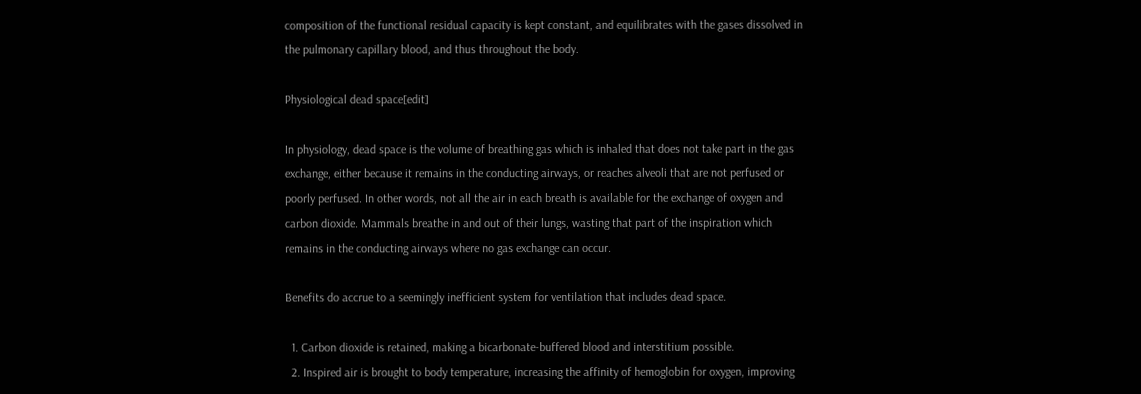composition of the functional residual capacity is kept constant, and equilibrates with the gases dissolved in the pulmonary capillary blood, and thus throughout the body.

Physiological dead space[edit]

In physiology, dead space is the volume of breathing gas which is inhaled that does not take part in the gas exchange, either because it remains in the conducting airways, or reaches alveoli that are not perfused or poorly perfused. In other words, not all the air in each breath is available for the exchange of oxygen and carbon dioxide. Mammals breathe in and out of their lungs, wasting that part of the inspiration which remains in the conducting airways where no gas exchange can occur.

Benefits do accrue to a seemingly inefficient system for ventilation that includes dead space.

  1. Carbon dioxide is retained, making a bicarbonate-buffered blood and interstitium possible.
  2. Inspired air is brought to body temperature, increasing the affinity of hemoglobin for oxygen, improving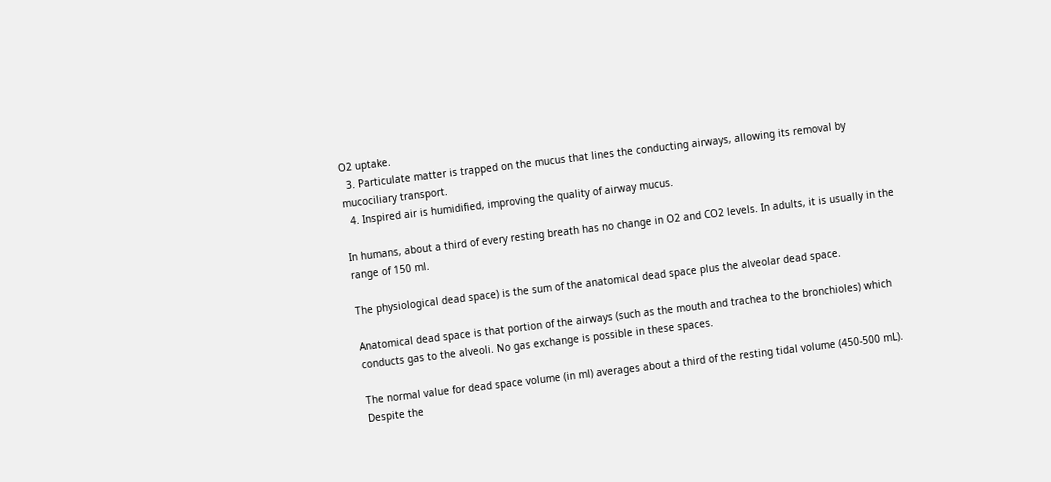O2 uptake.
  3. Particulate matter is trapped on the mucus that lines the conducting airways, allowing its removal by mucociliary transport.
  4. Inspired air is humidified, improving the quality of airway mucus.

In humans, about a third of every resting breath has no change in O2 and CO2 levels. In adults, it is usually in the range of 150 ml.

The physiological dead space) is the sum of the anatomical dead space plus the alveolar dead space.

Anatomical dead space is that portion of the airways (such as the mouth and trachea to the bronchioles) which conducts gas to the alveoli. No gas exchange is possible in these spaces.

The normal value for dead space volume (in ml) averages about a third of the resting tidal volume (450-500 mL). Despite the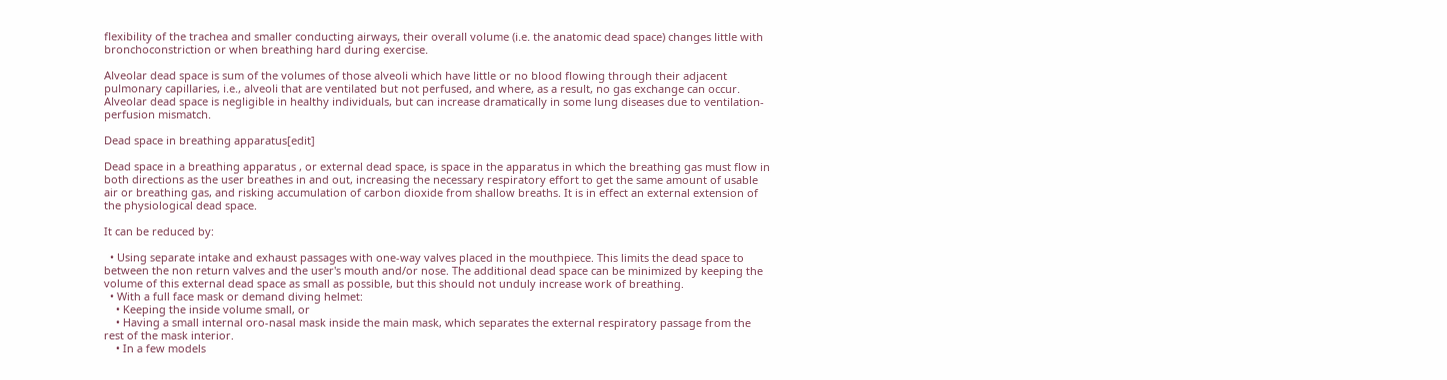flexibility of the trachea and smaller conducting airways, their overall volume (i.e. the anatomic dead space) changes little with bronchoconstriction or when breathing hard during exercise.

Alveolar dead space is sum of the volumes of those alveoli which have little or no blood flowing through their adjacent pulmonary capillaries, i.e., alveoli that are ventilated but not perfused, and where, as a result, no gas exchange can occur. Alveolar dead space is negligible in healthy individuals, but can increase dramatically in some lung diseases due to ventilation-perfusion mismatch.

Dead space in breathing apparatus[edit]

Dead space in a breathing apparatus , or external dead space, is space in the apparatus in which the breathing gas must flow in both directions as the user breathes in and out, increasing the necessary respiratory effort to get the same amount of usable air or breathing gas, and risking accumulation of carbon dioxide from shallow breaths. It is in effect an external extension of the physiological dead space.

It can be reduced by:

  • Using separate intake and exhaust passages with one-way valves placed in the mouthpiece. This limits the dead space to between the non return valves and the user's mouth and/or nose. The additional dead space can be minimized by keeping the volume of this external dead space as small as possible, but this should not unduly increase work of breathing.
  • With a full face mask or demand diving helmet:
    • Keeping the inside volume small, or
    • Having a small internal oro-nasal mask inside the main mask, which separates the external respiratory passage from the rest of the mask interior.
    • In a few models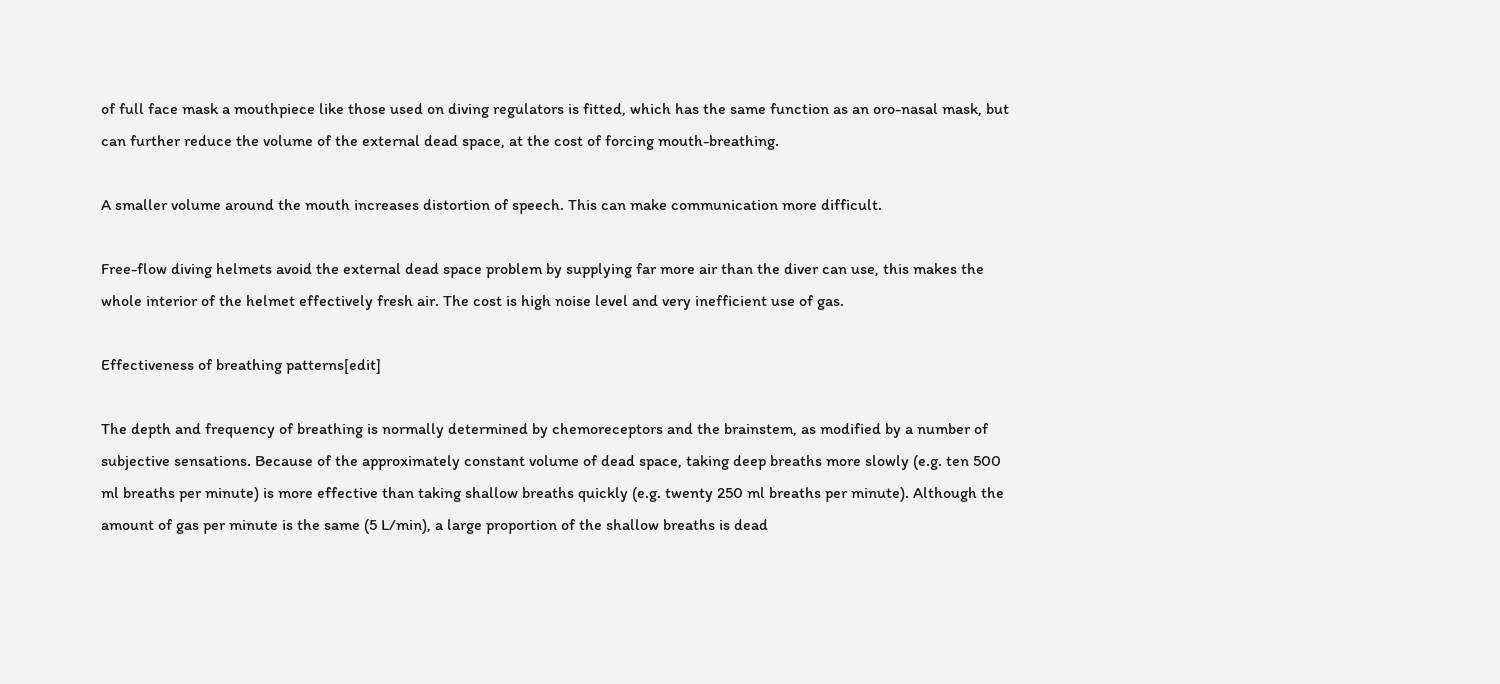of full face mask a mouthpiece like those used on diving regulators is fitted, which has the same function as an oro-nasal mask, but can further reduce the volume of the external dead space, at the cost of forcing mouth-breathing.

A smaller volume around the mouth increases distortion of speech. This can make communication more difficult.

Free-flow diving helmets avoid the external dead space problem by supplying far more air than the diver can use, this makes the whole interior of the helmet effectively fresh air. The cost is high noise level and very inefficient use of gas.

Effectiveness of breathing patterns[edit]

The depth and frequency of breathing is normally determined by chemoreceptors and the brainstem, as modified by a number of subjective sensations. Because of the approximately constant volume of dead space, taking deep breaths more slowly (e.g. ten 500 ml breaths per minute) is more effective than taking shallow breaths quickly (e.g. twenty 250 ml breaths per minute). Although the amount of gas per minute is the same (5 L/min), a large proportion of the shallow breaths is dead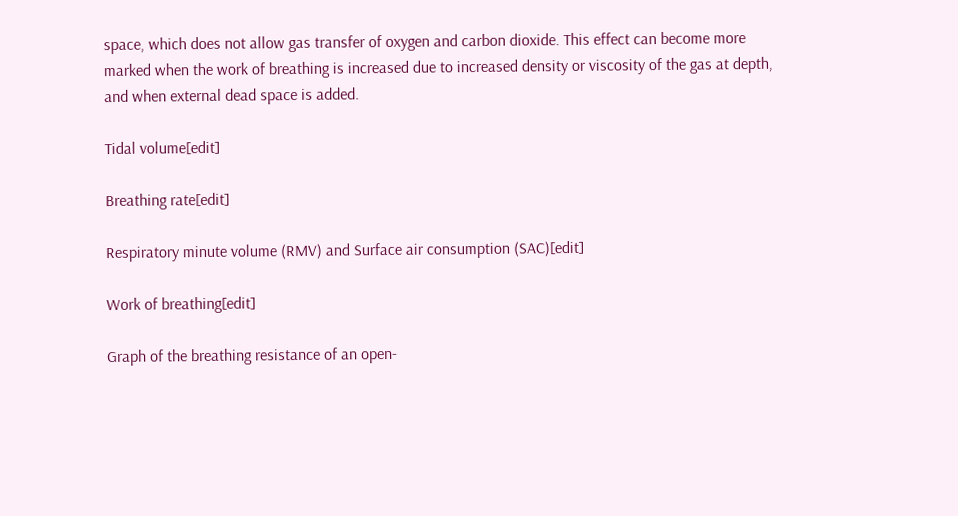space, which does not allow gas transfer of oxygen and carbon dioxide. This effect can become more marked when the work of breathing is increased due to increased density or viscosity of the gas at depth, and when external dead space is added.

Tidal volume[edit]

Breathing rate[edit]

Respiratory minute volume (RMV) and Surface air consumption (SAC)[edit]

Work of breathing[edit]

Graph of the breathing resistance of an open-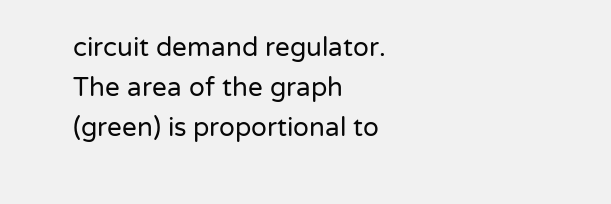circuit demand regulator. The area of the graph (green) is proportional to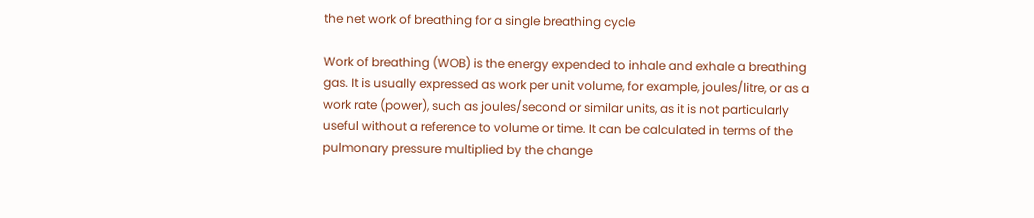the net work of breathing for a single breathing cycle

Work of breathing (WOB) is the energy expended to inhale and exhale a breathing gas. It is usually expressed as work per unit volume, for example, joules/litre, or as a work rate (power), such as joules/second or similar units, as it is not particularly useful without a reference to volume or time. It can be calculated in terms of the pulmonary pressure multiplied by the change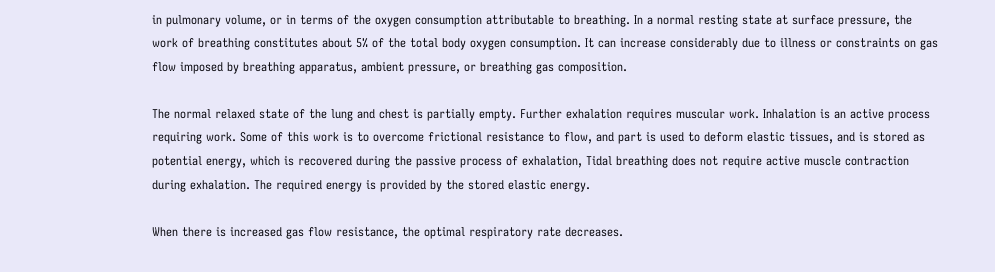in pulmonary volume, or in terms of the oxygen consumption attributable to breathing. In a normal resting state at surface pressure, the work of breathing constitutes about 5% of the total body oxygen consumption. It can increase considerably due to illness or constraints on gas flow imposed by breathing apparatus, ambient pressure, or breathing gas composition.

The normal relaxed state of the lung and chest is partially empty. Further exhalation requires muscular work. Inhalation is an active process requiring work. Some of this work is to overcome frictional resistance to flow, and part is used to deform elastic tissues, and is stored as potential energy, which is recovered during the passive process of exhalation, Tidal breathing does not require active muscle contraction during exhalation. The required energy is provided by the stored elastic energy.

When there is increased gas flow resistance, the optimal respiratory rate decreases.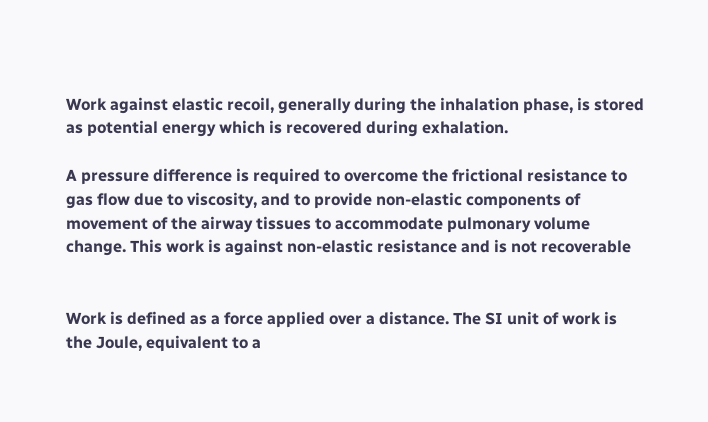Work against elastic recoil, generally during the inhalation phase, is stored as potential energy which is recovered during exhalation.

A pressure difference is required to overcome the frictional resistance to gas flow due to viscosity, and to provide non-elastic components of movement of the airway tissues to accommodate pulmonary volume change. This work is against non-elastic resistance and is not recoverable


Work is defined as a force applied over a distance. The SI unit of work is the Joule, equivalent to a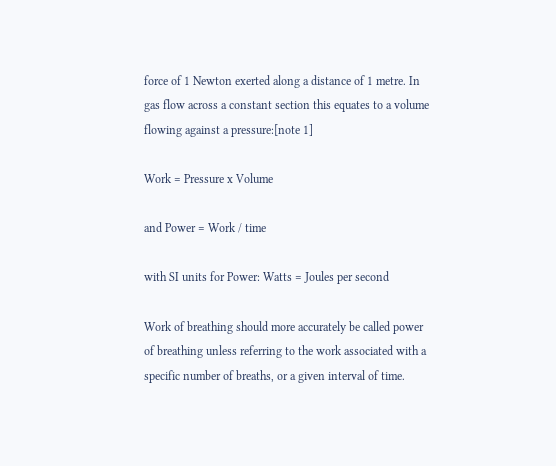force of 1 Newton exerted along a distance of 1 metre. In gas flow across a constant section this equates to a volume flowing against a pressure:[note 1]

Work = Pressure x Volume

and Power = Work / time

with SI units for Power: Watts = Joules per second

Work of breathing should more accurately be called power of breathing unless referring to the work associated with a specific number of breaths, or a given interval of time.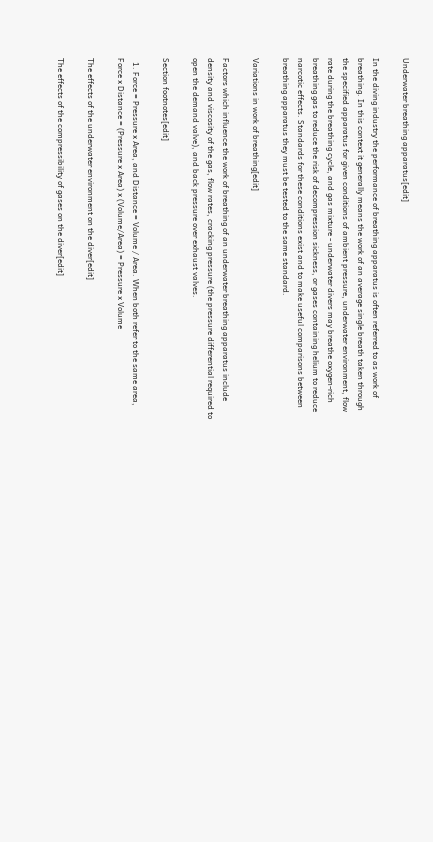Underwater breathing apparatus[edit]

In the diving industry the performance of breathing apparatus is often referred to as work of breathing. In this context it generally means the work of an average single breath taken through the specified apparatus for given conditions of ambient pressure, underwater environment, flow rate during the breathing cycle, and gas mixture - underwater divers may breathe oxygen-rich breathing gas to reduce the risk of decompression sickness, or gases containing helium to reduce narcotic effects. Standards for these conditions exist and to make useful comparisons between breathing apparatus they must be tested to the same standard.

Variations in work of breathing[edit]

Factors which influence the work of breathing of an underwater breathing apparatus include density and viscosity of the gas, flow rates, cracking pressure (the pressure differential required to open the demand valve), and back pressure over exhaust valves.

Section footnotes[edit]

  1. Force = Pressure x Area, and Distance = Volume / Area. When both refer to the same area, Force x Distance = (Pressure x Area) x (Volume/Area) = Pressure x Volume

The effects of the underwater environment on the diver[edit]

The effects of the compressibility of gases on the diver[edit]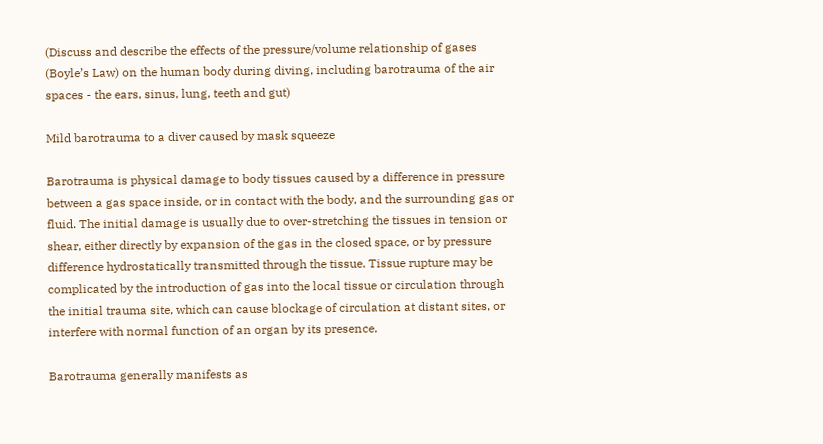(Discuss and describe the effects of the pressure/volume relationship of gases (Boyle’s Law) on the human body during diving, including barotrauma of the air spaces - the ears, sinus, lung, teeth and gut)

Mild barotrauma to a diver caused by mask squeeze

Barotrauma is physical damage to body tissues caused by a difference in pressure between a gas space inside, or in contact with the body, and the surrounding gas or fluid. The initial damage is usually due to over-stretching the tissues in tension or shear, either directly by expansion of the gas in the closed space, or by pressure difference hydrostatically transmitted through the tissue. Tissue rupture may be complicated by the introduction of gas into the local tissue or circulation through the initial trauma site, which can cause blockage of circulation at distant sites, or interfere with normal function of an organ by its presence.

Barotrauma generally manifests as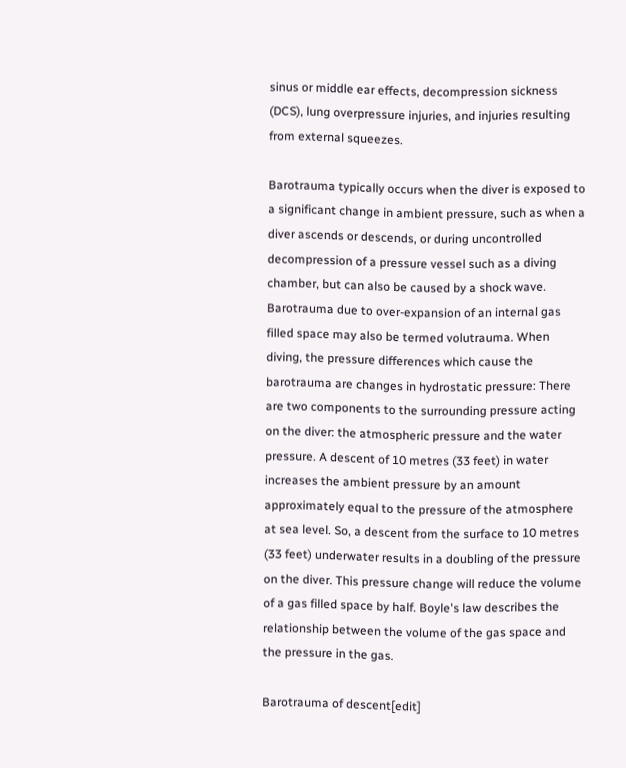sinus or middle ear effects, decompression sickness (DCS), lung overpressure injuries, and injuries resulting from external squeezes.

Barotrauma typically occurs when the diver is exposed to a significant change in ambient pressure, such as when a diver ascends or descends, or during uncontrolled decompression of a pressure vessel such as a diving chamber, but can also be caused by a shock wave. Barotrauma due to over-expansion of an internal gas filled space may also be termed volutrauma. When diving, the pressure differences which cause the barotrauma are changes in hydrostatic pressure: There are two components to the surrounding pressure acting on the diver: the atmospheric pressure and the water pressure. A descent of 10 metres (33 feet) in water increases the ambient pressure by an amount approximately equal to the pressure of the atmosphere at sea level. So, a descent from the surface to 10 metres (33 feet) underwater results in a doubling of the pressure on the diver. This pressure change will reduce the volume of a gas filled space by half. Boyle's law describes the relationship between the volume of the gas space and the pressure in the gas.

Barotrauma of descent[edit]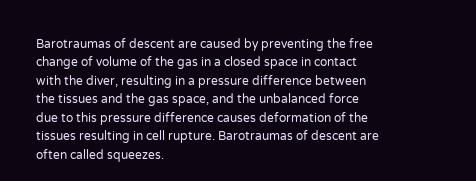Barotraumas of descent are caused by preventing the free change of volume of the gas in a closed space in contact with the diver, resulting in a pressure difference between the tissues and the gas space, and the unbalanced force due to this pressure difference causes deformation of the tissues resulting in cell rupture. Barotraumas of descent are often called squeezes.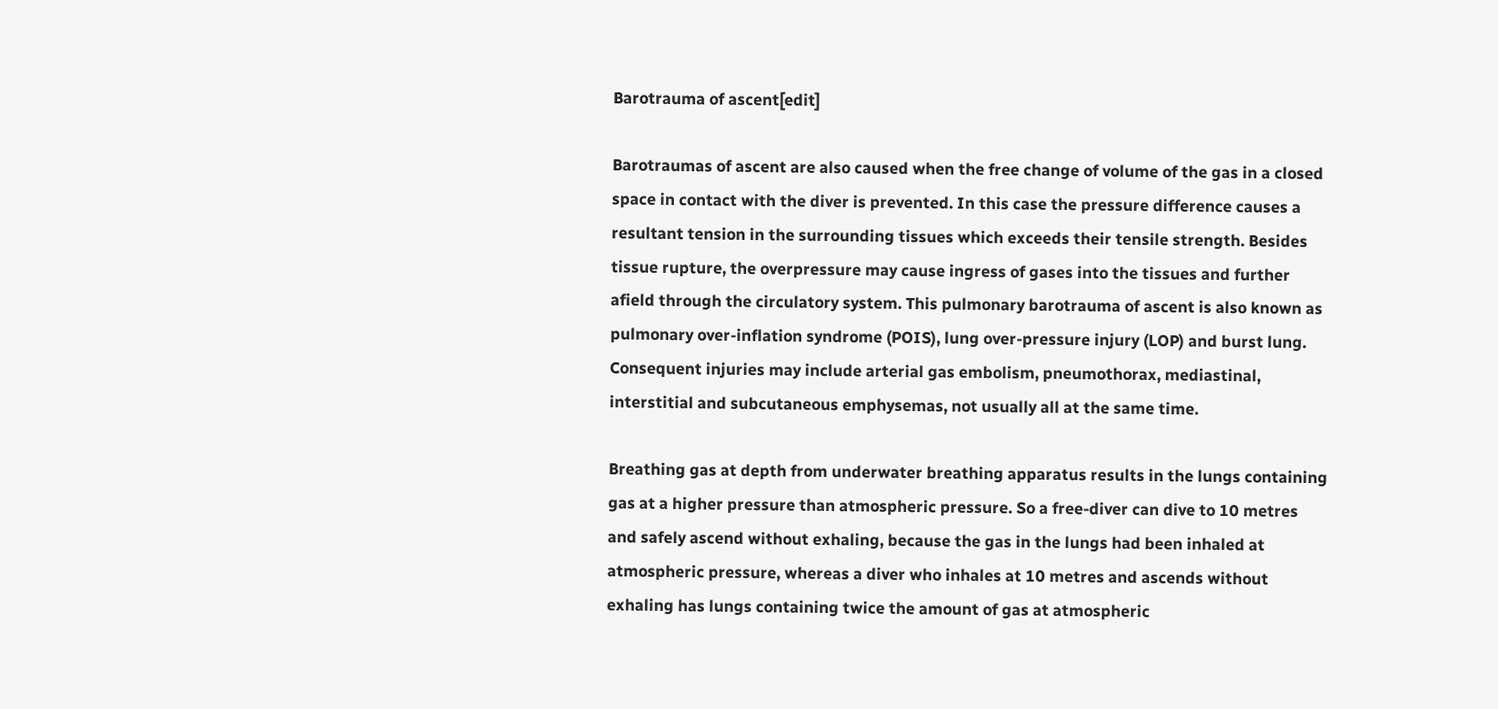Barotrauma of ascent[edit]

Barotraumas of ascent are also caused when the free change of volume of the gas in a closed space in contact with the diver is prevented. In this case the pressure difference causes a resultant tension in the surrounding tissues which exceeds their tensile strength. Besides tissue rupture, the overpressure may cause ingress of gases into the tissues and further afield through the circulatory system. This pulmonary barotrauma of ascent is also known as pulmonary over-inflation syndrome (POIS), lung over-pressure injury (LOP) and burst lung. Consequent injuries may include arterial gas embolism, pneumothorax, mediastinal, interstitial and subcutaneous emphysemas, not usually all at the same time.

Breathing gas at depth from underwater breathing apparatus results in the lungs containing gas at a higher pressure than atmospheric pressure. So a free-diver can dive to 10 metres and safely ascend without exhaling, because the gas in the lungs had been inhaled at atmospheric pressure, whereas a diver who inhales at 10 metres and ascends without exhaling has lungs containing twice the amount of gas at atmospheric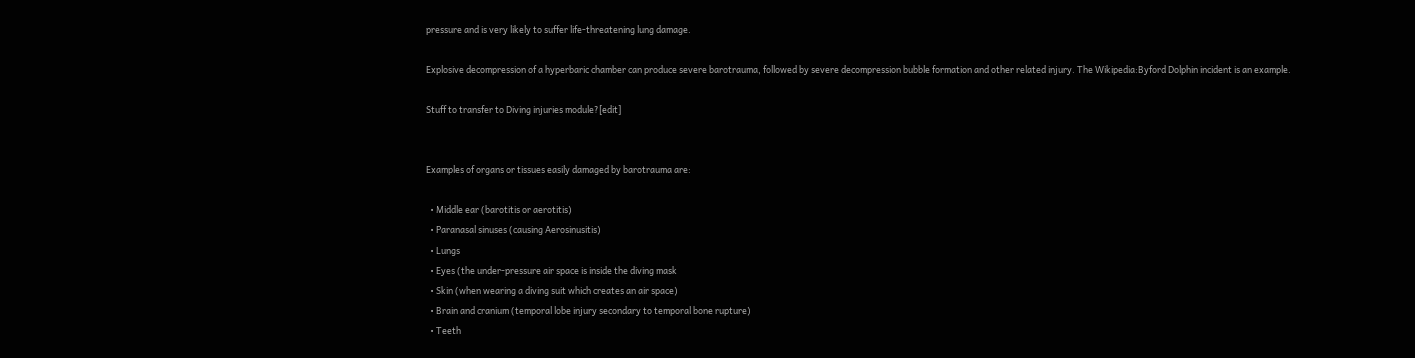pressure and is very likely to suffer life-threatening lung damage.

Explosive decompression of a hyperbaric chamber can produce severe barotrauma, followed by severe decompression bubble formation and other related injury. The Wikipedia:Byford Dolphin incident is an example.

Stuff to transfer to Diving injuries module?[edit]


Examples of organs or tissues easily damaged by barotrauma are:

  • Middle ear (barotitis or aerotitis)
  • Paranasal sinuses (causing Aerosinusitis)
  • Lungs
  • Eyes (the under-pressure air space is inside the diving mask
  • Skin (when wearing a diving suit which creates an air space)
  • Brain and cranium (temporal lobe injury secondary to temporal bone rupture)
  • Teeth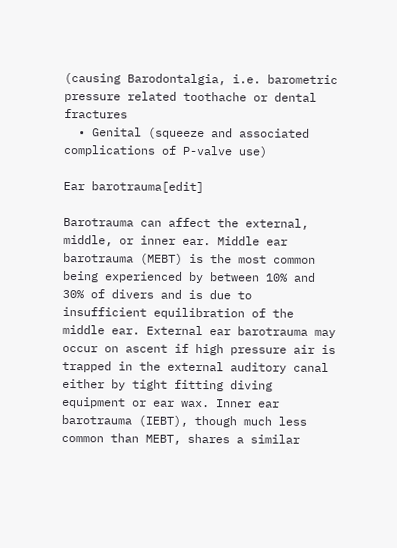(causing Barodontalgia, i.e. barometric pressure related toothache or dental fractures
  • Genital (squeeze and associated complications of P-valve use)

Ear barotrauma[edit]

Barotrauma can affect the external, middle, or inner ear. Middle ear barotrauma (MEBT) is the most common being experienced by between 10% and 30% of divers and is due to insufficient equilibration of the middle ear. External ear barotrauma may occur on ascent if high pressure air is trapped in the external auditory canal either by tight fitting diving equipment or ear wax. Inner ear barotrauma (IEBT), though much less common than MEBT, shares a similar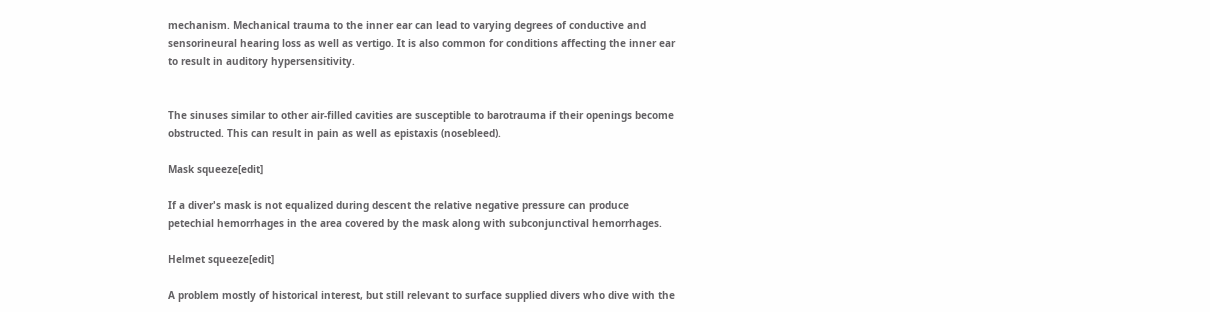mechanism. Mechanical trauma to the inner ear can lead to varying degrees of conductive and sensorineural hearing loss as well as vertigo. It is also common for conditions affecting the inner ear to result in auditory hypersensitivity.


The sinuses similar to other air-filled cavities are susceptible to barotrauma if their openings become obstructed. This can result in pain as well as epistaxis (nosebleed).

Mask squeeze[edit]

If a diver's mask is not equalized during descent the relative negative pressure can produce petechial hemorrhages in the area covered by the mask along with subconjunctival hemorrhages.

Helmet squeeze[edit]

A problem mostly of historical interest, but still relevant to surface supplied divers who dive with the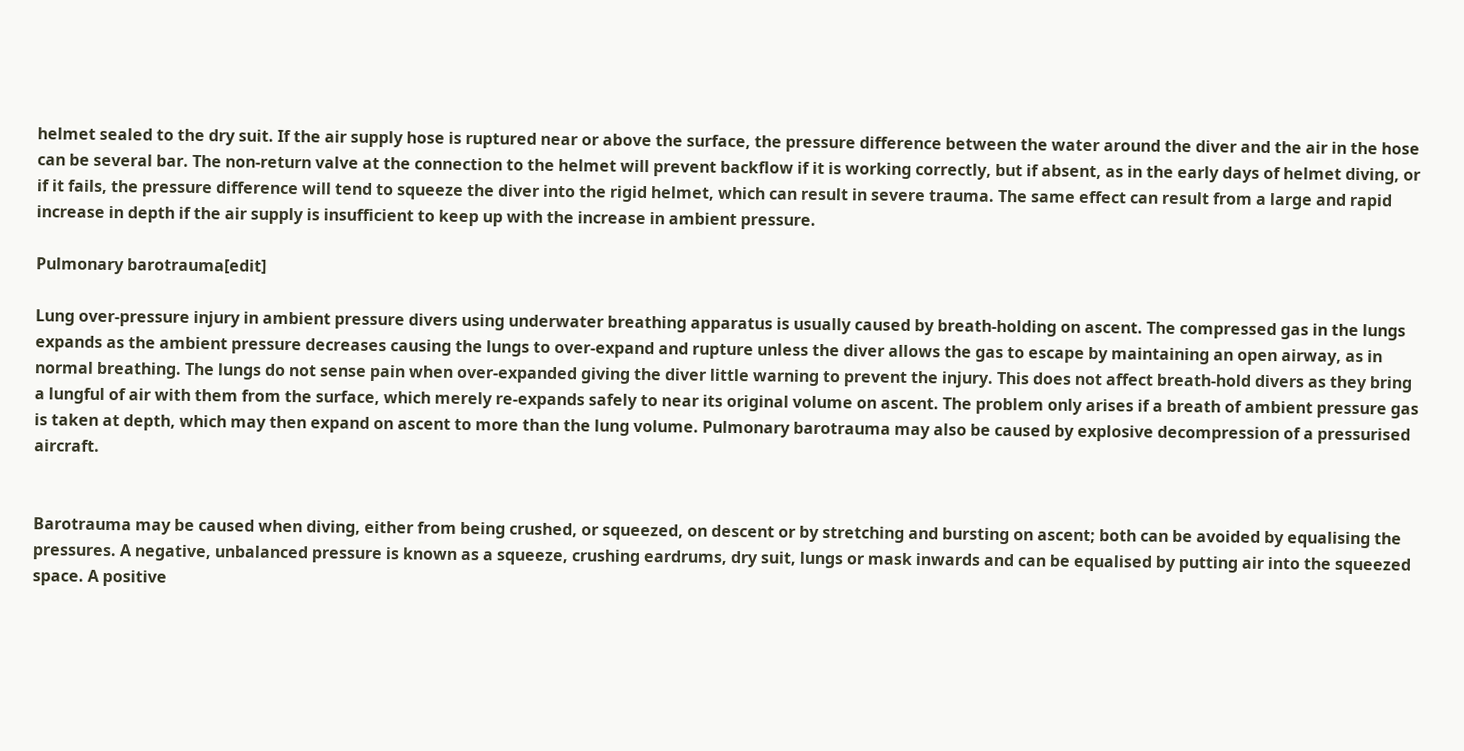helmet sealed to the dry suit. If the air supply hose is ruptured near or above the surface, the pressure difference between the water around the diver and the air in the hose can be several bar. The non-return valve at the connection to the helmet will prevent backflow if it is working correctly, but if absent, as in the early days of helmet diving, or if it fails, the pressure difference will tend to squeeze the diver into the rigid helmet, which can result in severe trauma. The same effect can result from a large and rapid increase in depth if the air supply is insufficient to keep up with the increase in ambient pressure.

Pulmonary barotrauma[edit]

Lung over-pressure injury in ambient pressure divers using underwater breathing apparatus is usually caused by breath-holding on ascent. The compressed gas in the lungs expands as the ambient pressure decreases causing the lungs to over-expand and rupture unless the diver allows the gas to escape by maintaining an open airway, as in normal breathing. The lungs do not sense pain when over-expanded giving the diver little warning to prevent the injury. This does not affect breath-hold divers as they bring a lungful of air with them from the surface, which merely re-expands safely to near its original volume on ascent. The problem only arises if a breath of ambient pressure gas is taken at depth, which may then expand on ascent to more than the lung volume. Pulmonary barotrauma may also be caused by explosive decompression of a pressurised aircraft.


Barotrauma may be caused when diving, either from being crushed, or squeezed, on descent or by stretching and bursting on ascent; both can be avoided by equalising the pressures. A negative, unbalanced pressure is known as a squeeze, crushing eardrums, dry suit, lungs or mask inwards and can be equalised by putting air into the squeezed space. A positive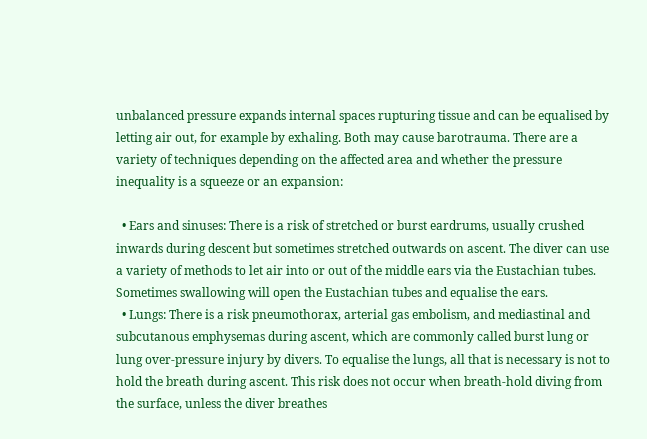unbalanced pressure expands internal spaces rupturing tissue and can be equalised by letting air out, for example by exhaling. Both may cause barotrauma. There are a variety of techniques depending on the affected area and whether the pressure inequality is a squeeze or an expansion:

  • Ears and sinuses: There is a risk of stretched or burst eardrums, usually crushed inwards during descent but sometimes stretched outwards on ascent. The diver can use a variety of methods to let air into or out of the middle ears via the Eustachian tubes. Sometimes swallowing will open the Eustachian tubes and equalise the ears.
  • Lungs: There is a risk pneumothorax, arterial gas embolism, and mediastinal and subcutanous emphysemas during ascent, which are commonly called burst lung or lung over-pressure injury by divers. To equalise the lungs, all that is necessary is not to hold the breath during ascent. This risk does not occur when breath-hold diving from the surface, unless the diver breathes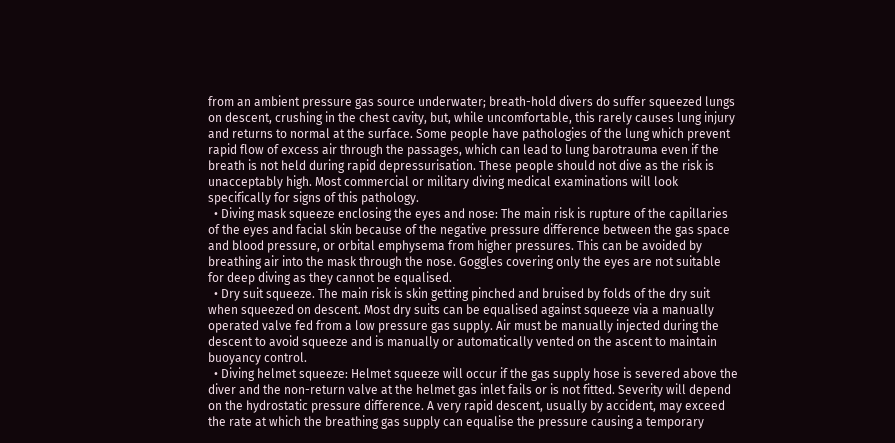from an ambient pressure gas source underwater; breath-hold divers do suffer squeezed lungs on descent, crushing in the chest cavity, but, while uncomfortable, this rarely causes lung injury and returns to normal at the surface. Some people have pathologies of the lung which prevent rapid flow of excess air through the passages, which can lead to lung barotrauma even if the breath is not held during rapid depressurisation. These people should not dive as the risk is unacceptably high. Most commercial or military diving medical examinations will look specifically for signs of this pathology.
  • Diving mask squeeze enclosing the eyes and nose: The main risk is rupture of the capillaries of the eyes and facial skin because of the negative pressure difference between the gas space and blood pressure, or orbital emphysema from higher pressures. This can be avoided by breathing air into the mask through the nose. Goggles covering only the eyes are not suitable for deep diving as they cannot be equalised.
  • Dry suit squeeze. The main risk is skin getting pinched and bruised by folds of the dry suit when squeezed on descent. Most dry suits can be equalised against squeeze via a manually operated valve fed from a low pressure gas supply. Air must be manually injected during the descent to avoid squeeze and is manually or automatically vented on the ascent to maintain buoyancy control.
  • Diving helmet squeeze: Helmet squeeze will occur if the gas supply hose is severed above the diver and the non-return valve at the helmet gas inlet fails or is not fitted. Severity will depend on the hydrostatic pressure difference. A very rapid descent, usually by accident, may exceed the rate at which the breathing gas supply can equalise the pressure causing a temporary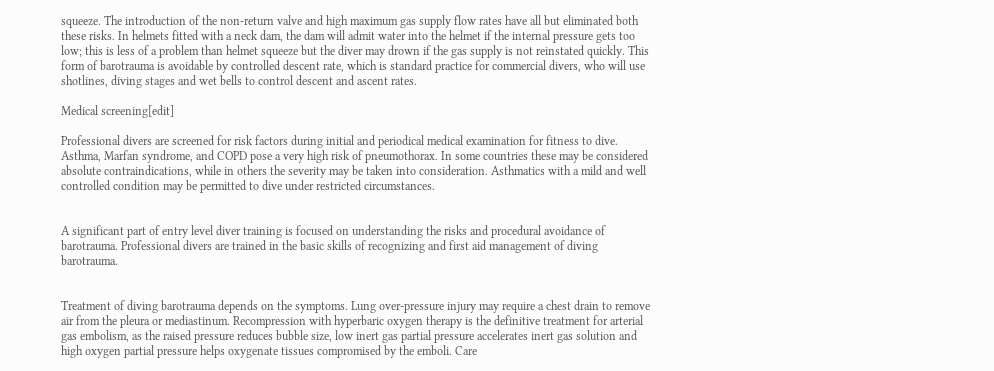squeeze. The introduction of the non-return valve and high maximum gas supply flow rates have all but eliminated both these risks. In helmets fitted with a neck dam, the dam will admit water into the helmet if the internal pressure gets too low; this is less of a problem than helmet squeeze but the diver may drown if the gas supply is not reinstated quickly. This form of barotrauma is avoidable by controlled descent rate, which is standard practice for commercial divers, who will use shotlines, diving stages and wet bells to control descent and ascent rates.

Medical screening[edit]

Professional divers are screened for risk factors during initial and periodical medical examination for fitness to dive. Asthma, Marfan syndrome, and COPD pose a very high risk of pneumothorax. In some countries these may be considered absolute contraindications, while in others the severity may be taken into consideration. Asthmatics with a mild and well controlled condition may be permitted to dive under restricted circumstances.


A significant part of entry level diver training is focused on understanding the risks and procedural avoidance of barotrauma. Professional divers are trained in the basic skills of recognizing and first aid management of diving barotrauma.


Treatment of diving barotrauma depends on the symptoms. Lung over-pressure injury may require a chest drain to remove air from the pleura or mediastinum. Recompression with hyperbaric oxygen therapy is the definitive treatment for arterial gas embolism, as the raised pressure reduces bubble size, low inert gas partial pressure accelerates inert gas solution and high oxygen partial pressure helps oxygenate tissues compromised by the emboli. Care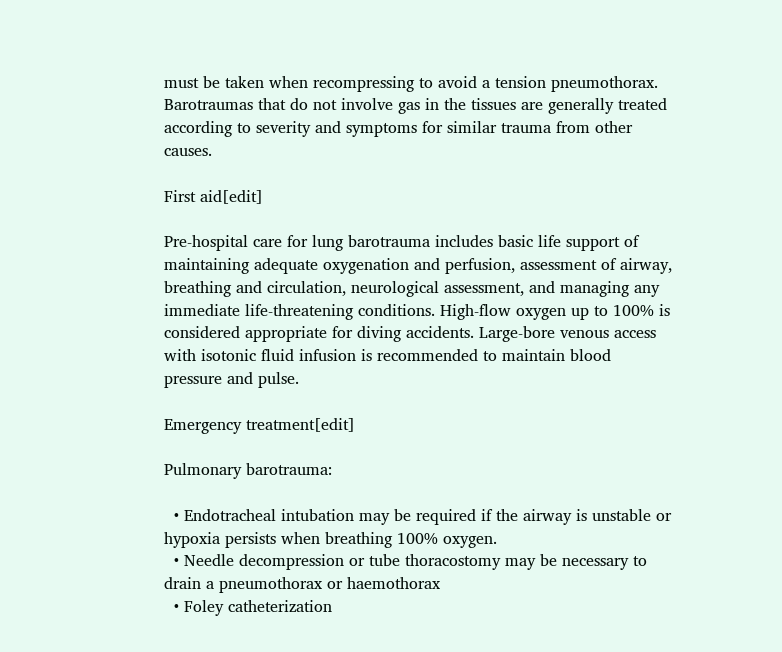must be taken when recompressing to avoid a tension pneumothorax. Barotraumas that do not involve gas in the tissues are generally treated according to severity and symptoms for similar trauma from other causes.

First aid[edit]

Pre-hospital care for lung barotrauma includes basic life support of maintaining adequate oxygenation and perfusion, assessment of airway, breathing and circulation, neurological assessment, and managing any immediate life-threatening conditions. High-flow oxygen up to 100% is considered appropriate for diving accidents. Large-bore venous access with isotonic fluid infusion is recommended to maintain blood pressure and pulse.

Emergency treatment[edit]

Pulmonary barotrauma:

  • Endotracheal intubation may be required if the airway is unstable or hypoxia persists when breathing 100% oxygen.
  • Needle decompression or tube thoracostomy may be necessary to drain a pneumothorax or haemothorax
  • Foley catheterization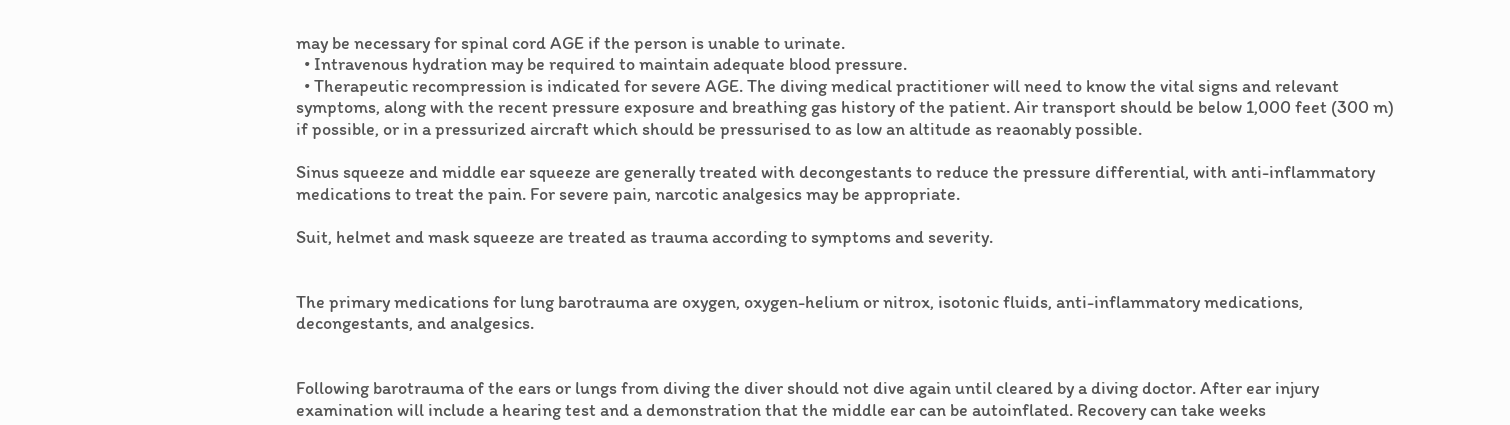may be necessary for spinal cord AGE if the person is unable to urinate.
  • Intravenous hydration may be required to maintain adequate blood pressure.
  • Therapeutic recompression is indicated for severe AGE. The diving medical practitioner will need to know the vital signs and relevant symptoms, along with the recent pressure exposure and breathing gas history of the patient. Air transport should be below 1,000 feet (300 m) if possible, or in a pressurized aircraft which should be pressurised to as low an altitude as reaonably possible.

Sinus squeeze and middle ear squeeze are generally treated with decongestants to reduce the pressure differential, with anti-inflammatory medications to treat the pain. For severe pain, narcotic analgesics may be appropriate.

Suit, helmet and mask squeeze are treated as trauma according to symptoms and severity.


The primary medications for lung barotrauma are oxygen, oxygen-helium or nitrox, isotonic fluids, anti-inflammatory medications, decongestants, and analgesics.


Following barotrauma of the ears or lungs from diving the diver should not dive again until cleared by a diving doctor. After ear injury examination will include a hearing test and a demonstration that the middle ear can be autoinflated. Recovery can take weeks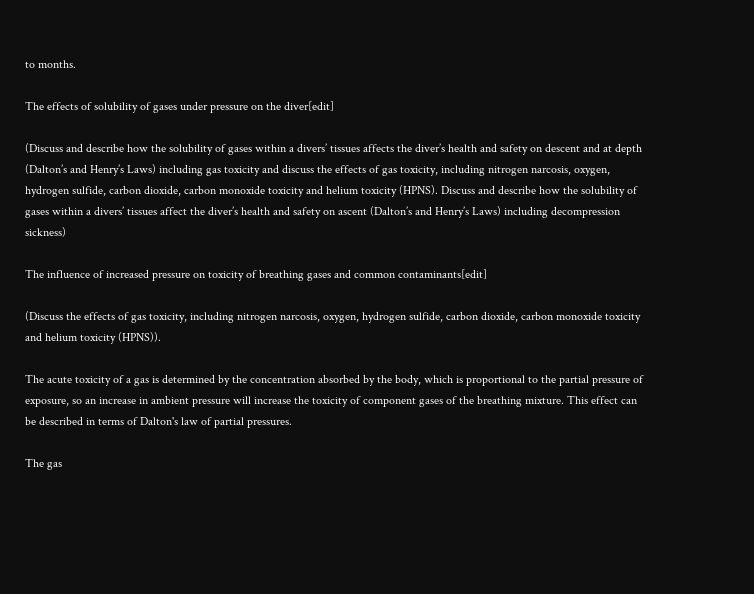to months.

The effects of solubility of gases under pressure on the diver[edit]

(Discuss and describe how the solubility of gases within a divers’ tissues affects the diver’s health and safety on descent and at depth (Dalton’s and Henry’s Laws) including gas toxicity and discuss the effects of gas toxicity, including nitrogen narcosis, oxygen, hydrogen sulfide, carbon dioxide, carbon monoxide toxicity and helium toxicity (HPNS). Discuss and describe how the solubility of gases within a divers’ tissues affect the diver’s health and safety on ascent (Dalton’s and Henry’s Laws) including decompression sickness)

The influence of increased pressure on toxicity of breathing gases and common contaminants[edit]

(Discuss the effects of gas toxicity, including nitrogen narcosis, oxygen, hydrogen sulfide, carbon dioxide, carbon monoxide toxicity and helium toxicity (HPNS)).

The acute toxicity of a gas is determined by the concentration absorbed by the body, which is proportional to the partial pressure of exposure, so an increase in ambient pressure will increase the toxicity of component gases of the breathing mixture. This effect can be described in terms of Dalton's law of partial pressures.

The gas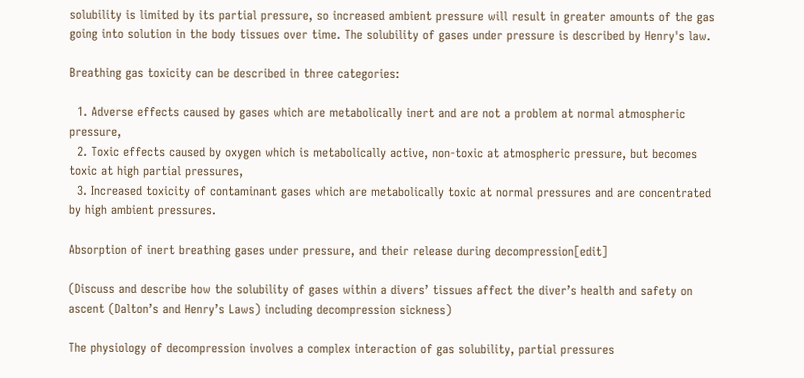solubility is limited by its partial pressure, so increased ambient pressure will result in greater amounts of the gas going into solution in the body tissues over time. The solubility of gases under pressure is described by Henry's law.

Breathing gas toxicity can be described in three categories:

  1. Adverse effects caused by gases which are metabolically inert and are not a problem at normal atmospheric pressure,
  2. Toxic effects caused by oxygen which is metabolically active, non-toxic at atmospheric pressure, but becomes toxic at high partial pressures,
  3. Increased toxicity of contaminant gases which are metabolically toxic at normal pressures and are concentrated by high ambient pressures.

Absorption of inert breathing gases under pressure, and their release during decompression[edit]

(Discuss and describe how the solubility of gases within a divers’ tissues affect the diver’s health and safety on ascent (Dalton’s and Henry’s Laws) including decompression sickness)

The physiology of decompression involves a complex interaction of gas solubility, partial pressures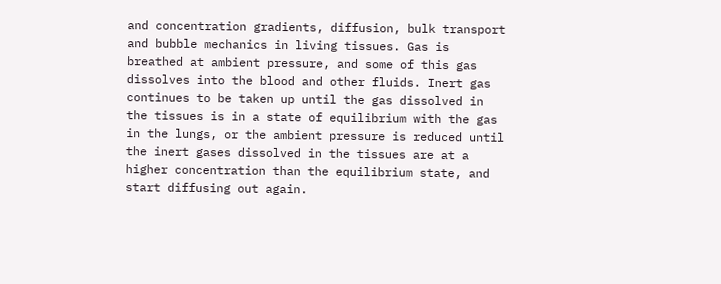and concentration gradients, diffusion, bulk transport and bubble mechanics in living tissues. Gas is breathed at ambient pressure, and some of this gas dissolves into the blood and other fluids. Inert gas continues to be taken up until the gas dissolved in the tissues is in a state of equilibrium with the gas in the lungs, or the ambient pressure is reduced until the inert gases dissolved in the tissues are at a higher concentration than the equilibrium state, and start diffusing out again.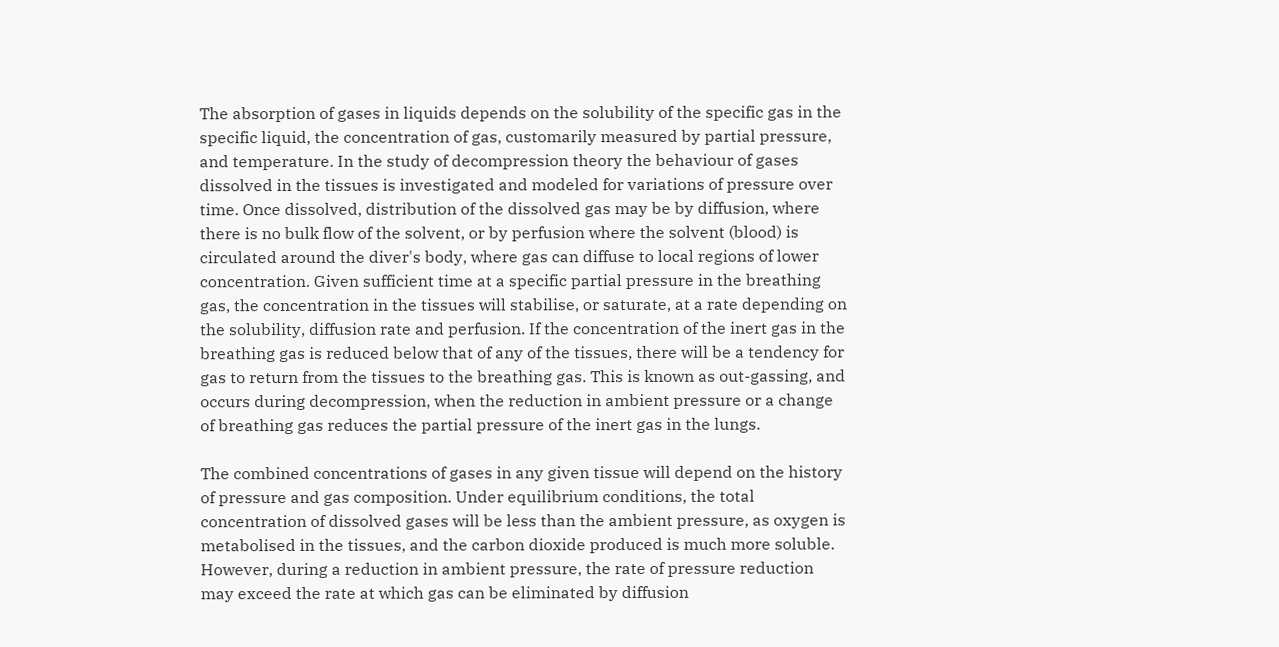The absorption of gases in liquids depends on the solubility of the specific gas in the specific liquid, the concentration of gas, customarily measured by partial pressure, and temperature. In the study of decompression theory the behaviour of gases dissolved in the tissues is investigated and modeled for variations of pressure over time. Once dissolved, distribution of the dissolved gas may be by diffusion, where there is no bulk flow of the solvent, or by perfusion where the solvent (blood) is circulated around the diver's body, where gas can diffuse to local regions of lower concentration. Given sufficient time at a specific partial pressure in the breathing gas, the concentration in the tissues will stabilise, or saturate, at a rate depending on the solubility, diffusion rate and perfusion. If the concentration of the inert gas in the breathing gas is reduced below that of any of the tissues, there will be a tendency for gas to return from the tissues to the breathing gas. This is known as out-gassing, and occurs during decompression, when the reduction in ambient pressure or a change of breathing gas reduces the partial pressure of the inert gas in the lungs.

The combined concentrations of gases in any given tissue will depend on the history of pressure and gas composition. Under equilibrium conditions, the total concentration of dissolved gases will be less than the ambient pressure, as oxygen is metabolised in the tissues, and the carbon dioxide produced is much more soluble. However, during a reduction in ambient pressure, the rate of pressure reduction may exceed the rate at which gas can be eliminated by diffusion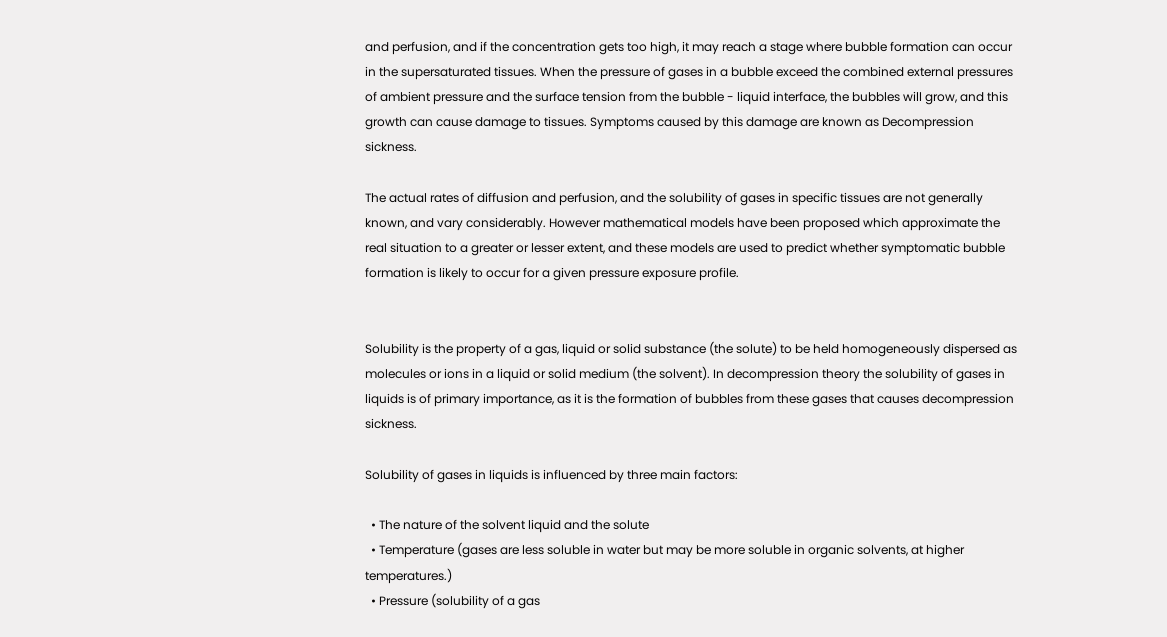and perfusion, and if the concentration gets too high, it may reach a stage where bubble formation can occur in the supersaturated tissues. When the pressure of gases in a bubble exceed the combined external pressures of ambient pressure and the surface tension from the bubble - liquid interface, the bubbles will grow, and this growth can cause damage to tissues. Symptoms caused by this damage are known as Decompression sickness.

The actual rates of diffusion and perfusion, and the solubility of gases in specific tissues are not generally known, and vary considerably. However mathematical models have been proposed which approximate the real situation to a greater or lesser extent, and these models are used to predict whether symptomatic bubble formation is likely to occur for a given pressure exposure profile.


Solubility is the property of a gas, liquid or solid substance (the solute) to be held homogeneously dispersed as molecules or ions in a liquid or solid medium (the solvent). In decompression theory the solubility of gases in liquids is of primary importance, as it is the formation of bubbles from these gases that causes decompression sickness.

Solubility of gases in liquids is influenced by three main factors:

  • The nature of the solvent liquid and the solute
  • Temperature (gases are less soluble in water but may be more soluble in organic solvents, at higher temperatures.)
  • Pressure (solubility of a gas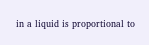in a liquid is proportional to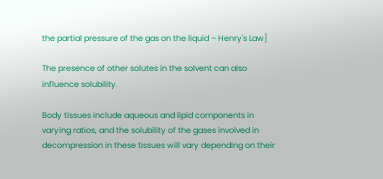the partial pressure of the gas on the liquid – Henry's Law]

The presence of other solutes in the solvent can also influence solubility.

Body tissues include aqueous and lipid components in varying ratios, and the solubility of the gases involved in decompression in these tissues will vary depending on their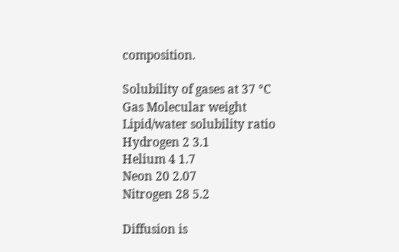composition.

Solubility of gases at 37 °C
Gas Molecular weight Lipid/water solubility ratio
Hydrogen 2 3.1
Helium 4 1.7
Neon 20 2.07
Nitrogen 28 5.2

Diffusion is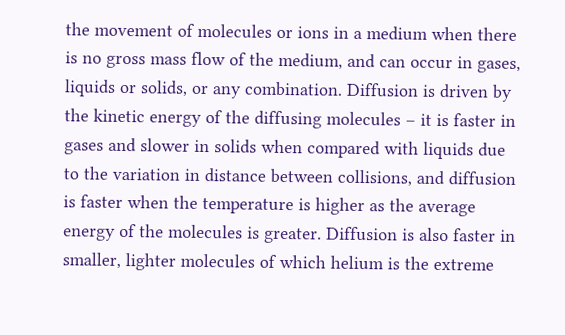the movement of molecules or ions in a medium when there is no gross mass flow of the medium, and can occur in gases, liquids or solids, or any combination. Diffusion is driven by the kinetic energy of the diffusing molecules – it is faster in gases and slower in solids when compared with liquids due to the variation in distance between collisions, and diffusion is faster when the temperature is higher as the average energy of the molecules is greater. Diffusion is also faster in smaller, lighter molecules of which helium is the extreme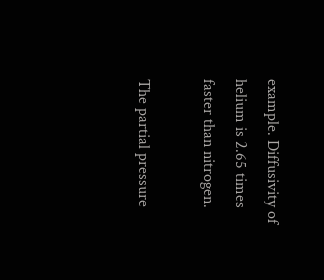example. Diffusivity of helium is 2.65 times faster than nitrogen.

The partial pressure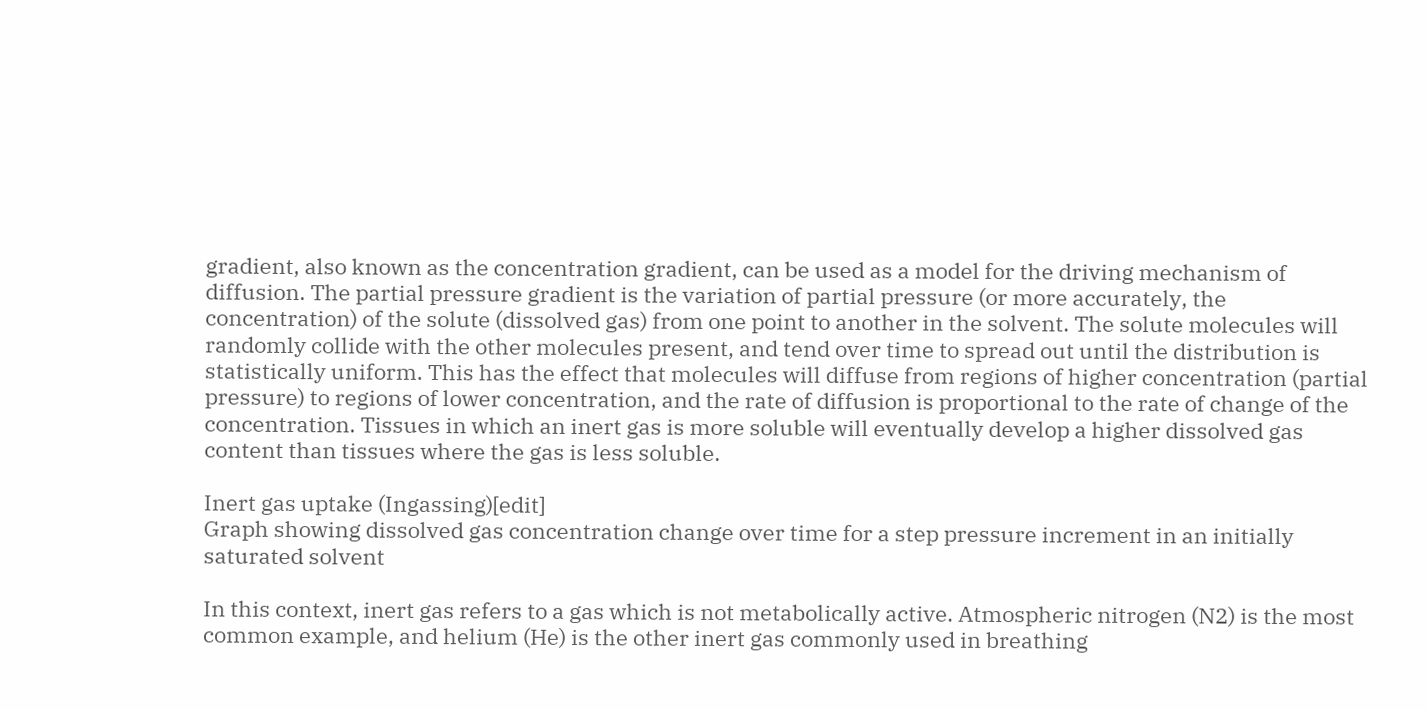gradient, also known as the concentration gradient, can be used as a model for the driving mechanism of diffusion. The partial pressure gradient is the variation of partial pressure (or more accurately, the concentration) of the solute (dissolved gas) from one point to another in the solvent. The solute molecules will randomly collide with the other molecules present, and tend over time to spread out until the distribution is statistically uniform. This has the effect that molecules will diffuse from regions of higher concentration (partial pressure) to regions of lower concentration, and the rate of diffusion is proportional to the rate of change of the concentration. Tissues in which an inert gas is more soluble will eventually develop a higher dissolved gas content than tissues where the gas is less soluble.

Inert gas uptake (Ingassing)[edit]
Graph showing dissolved gas concentration change over time for a step pressure increment in an initially saturated solvent

In this context, inert gas refers to a gas which is not metabolically active. Atmospheric nitrogen (N2) is the most common example, and helium (He) is the other inert gas commonly used in breathing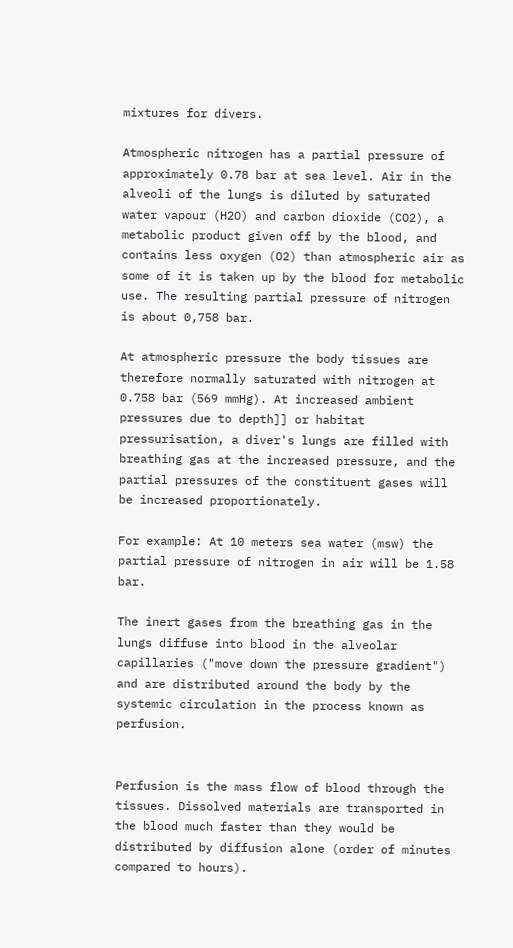mixtures for divers.

Atmospheric nitrogen has a partial pressure of approximately 0.78 bar at sea level. Air in the alveoli of the lungs is diluted by saturated water vapour (H2O) and carbon dioxide (CO2), a metabolic product given off by the blood, and contains less oxygen (O2) than atmospheric air as some of it is taken up by the blood for metabolic use. The resulting partial pressure of nitrogen is about 0,758 bar.

At atmospheric pressure the body tissues are therefore normally saturated with nitrogen at 0.758 bar (569 mmHg). At increased ambient pressures due to depth]] or habitat pressurisation, a diver's lungs are filled with breathing gas at the increased pressure, and the partial pressures of the constituent gases will be increased proportionately.

For example: At 10 meters sea water (msw) the partial pressure of nitrogen in air will be 1.58 bar.

The inert gases from the breathing gas in the lungs diffuse into blood in the alveolar capillaries ("move down the pressure gradient") and are distributed around the body by the systemic circulation in the process known as perfusion.


Perfusion is the mass flow of blood through the tissues. Dissolved materials are transported in the blood much faster than they would be distributed by diffusion alone (order of minutes compared to hours).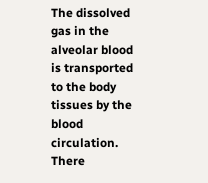The dissolved gas in the alveolar blood is transported to the body tissues by the blood circulation. There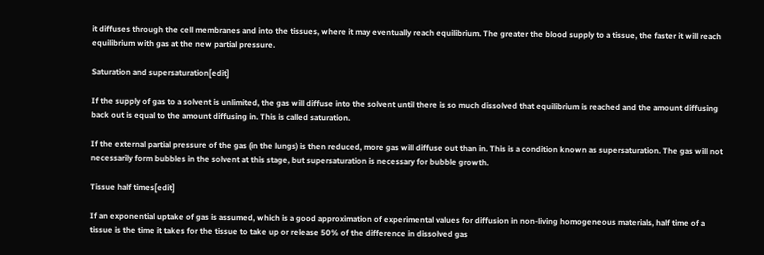it diffuses through the cell membranes and into the tissues, where it may eventually reach equilibrium. The greater the blood supply to a tissue, the faster it will reach equilibrium with gas at the new partial pressure.

Saturation and supersaturation[edit]

If the supply of gas to a solvent is unlimited, the gas will diffuse into the solvent until there is so much dissolved that equilibrium is reached and the amount diffusing back out is equal to the amount diffusing in. This is called saturation.

If the external partial pressure of the gas (in the lungs) is then reduced, more gas will diffuse out than in. This is a condition known as supersaturation. The gas will not necessarily form bubbles in the solvent at this stage, but supersaturation is necessary for bubble growth.

Tissue half times[edit]

If an exponential uptake of gas is assumed, which is a good approximation of experimental values for diffusion in non-living homogeneous materials, half time of a tissue is the time it takes for the tissue to take up or release 50% of the difference in dissolved gas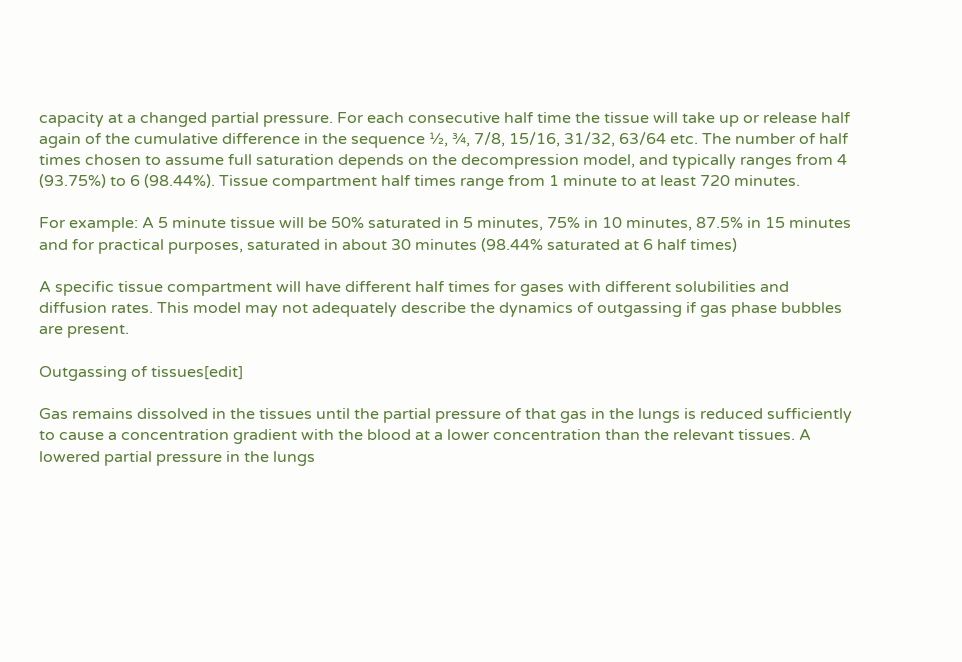capacity at a changed partial pressure. For each consecutive half time the tissue will take up or release half again of the cumulative difference in the sequence ½, ¾, 7/8, 15/16, 31/32, 63/64 etc. The number of half times chosen to assume full saturation depends on the decompression model, and typically ranges from 4 (93.75%) to 6 (98.44%). Tissue compartment half times range from 1 minute to at least 720 minutes.

For example: A 5 minute tissue will be 50% saturated in 5 minutes, 75% in 10 minutes, 87.5% in 15 minutes and for practical purposes, saturated in about 30 minutes (98.44% saturated at 6 half times)

A specific tissue compartment will have different half times for gases with different solubilities and diffusion rates. This model may not adequately describe the dynamics of outgassing if gas phase bubbles are present.

Outgassing of tissues[edit]

Gas remains dissolved in the tissues until the partial pressure of that gas in the lungs is reduced sufficiently to cause a concentration gradient with the blood at a lower concentration than the relevant tissues. A lowered partial pressure in the lungs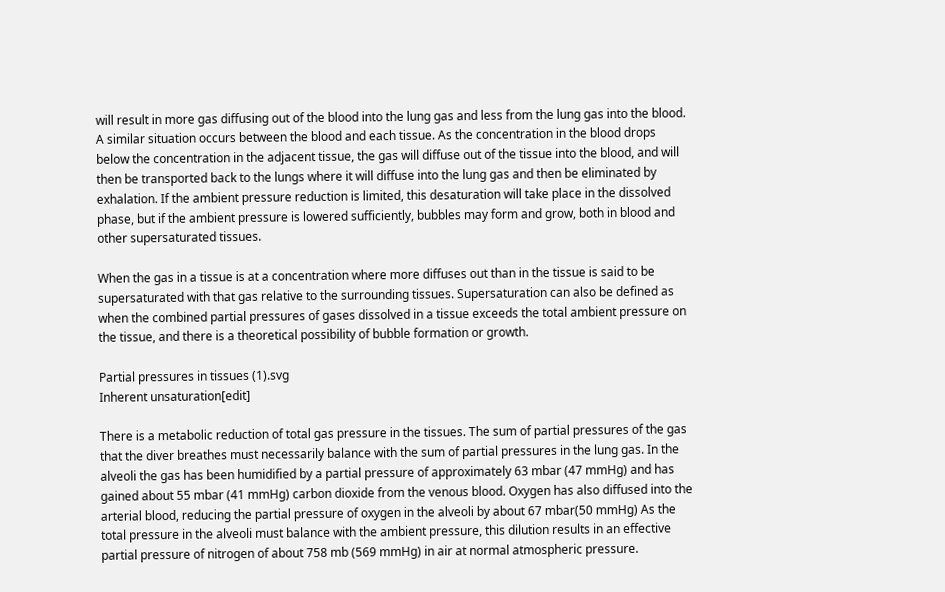will result in more gas diffusing out of the blood into the lung gas and less from the lung gas into the blood. A similar situation occurs between the blood and each tissue. As the concentration in the blood drops below the concentration in the adjacent tissue, the gas will diffuse out of the tissue into the blood, and will then be transported back to the lungs where it will diffuse into the lung gas and then be eliminated by exhalation. If the ambient pressure reduction is limited, this desaturation will take place in the dissolved phase, but if the ambient pressure is lowered sufficiently, bubbles may form and grow, both in blood and other supersaturated tissues.

When the gas in a tissue is at a concentration where more diffuses out than in the tissue is said to be supersaturated with that gas relative to the surrounding tissues. Supersaturation can also be defined as when the combined partial pressures of gases dissolved in a tissue exceeds the total ambient pressure on the tissue, and there is a theoretical possibility of bubble formation or growth.

Partial pressures in tissues (1).svg
Inherent unsaturation[edit]

There is a metabolic reduction of total gas pressure in the tissues. The sum of partial pressures of the gas that the diver breathes must necessarily balance with the sum of partial pressures in the lung gas. In the alveoli the gas has been humidified by a partial pressure of approximately 63 mbar (47 mmHg) and has gained about 55 mbar (41 mmHg) carbon dioxide from the venous blood. Oxygen has also diffused into the arterial blood, reducing the partial pressure of oxygen in the alveoli by about 67 mbar(50 mmHg) As the total pressure in the alveoli must balance with the ambient pressure, this dilution results in an effective partial pressure of nitrogen of about 758 mb (569 mmHg) in air at normal atmospheric pressure.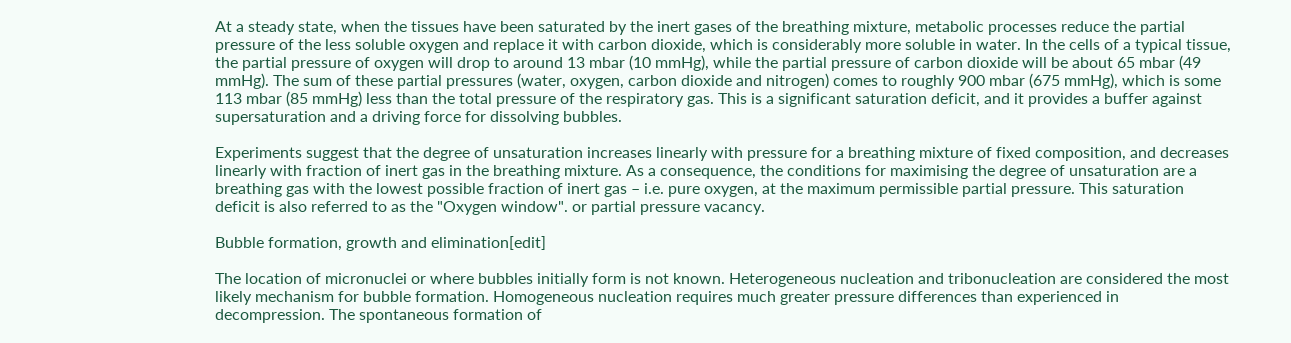At a steady state, when the tissues have been saturated by the inert gases of the breathing mixture, metabolic processes reduce the partial pressure of the less soluble oxygen and replace it with carbon dioxide, which is considerably more soluble in water. In the cells of a typical tissue, the partial pressure of oxygen will drop to around 13 mbar (10 mmHg), while the partial pressure of carbon dioxide will be about 65 mbar (49 mmHg). The sum of these partial pressures (water, oxygen, carbon dioxide and nitrogen) comes to roughly 900 mbar (675 mmHg), which is some 113 mbar (85 mmHg) less than the total pressure of the respiratory gas. This is a significant saturation deficit, and it provides a buffer against supersaturation and a driving force for dissolving bubbles.

Experiments suggest that the degree of unsaturation increases linearly with pressure for a breathing mixture of fixed composition, and decreases linearly with fraction of inert gas in the breathing mixture. As a consequence, the conditions for maximising the degree of unsaturation are a breathing gas with the lowest possible fraction of inert gas – i.e. pure oxygen, at the maximum permissible partial pressure. This saturation deficit is also referred to as the "Oxygen window". or partial pressure vacancy.

Bubble formation, growth and elimination[edit]

The location of micronuclei or where bubbles initially form is not known. Heterogeneous nucleation and tribonucleation are considered the most likely mechanism for bubble formation. Homogeneous nucleation requires much greater pressure differences than experienced in decompression. The spontaneous formation of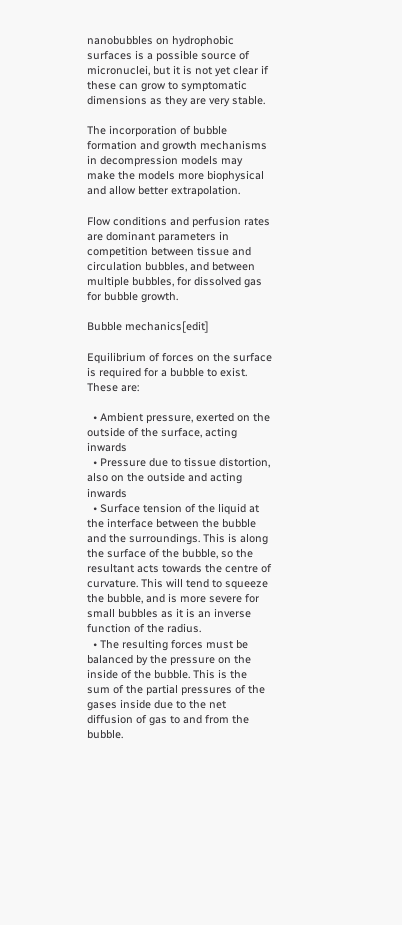nanobubbles on hydrophobic surfaces is a possible source of micronuclei, but it is not yet clear if these can grow to symptomatic dimensions as they are very stable.

The incorporation of bubble formation and growth mechanisms in decompression models may make the models more biophysical and allow better extrapolation.

Flow conditions and perfusion rates are dominant parameters in competition between tissue and circulation bubbles, and between multiple bubbles, for dissolved gas for bubble growth.

Bubble mechanics[edit]

Equilibrium of forces on the surface is required for a bubble to exist. These are:

  • Ambient pressure, exerted on the outside of the surface, acting inwards
  • Pressure due to tissue distortion, also on the outside and acting inwards
  • Surface tension of the liquid at the interface between the bubble and the surroundings. This is along the surface of the bubble, so the resultant acts towards the centre of curvature. This will tend to squeeze the bubble, and is more severe for small bubbles as it is an inverse function of the radius.
  • The resulting forces must be balanced by the pressure on the inside of the bubble. This is the sum of the partial pressures of the gases inside due to the net diffusion of gas to and from the bubble.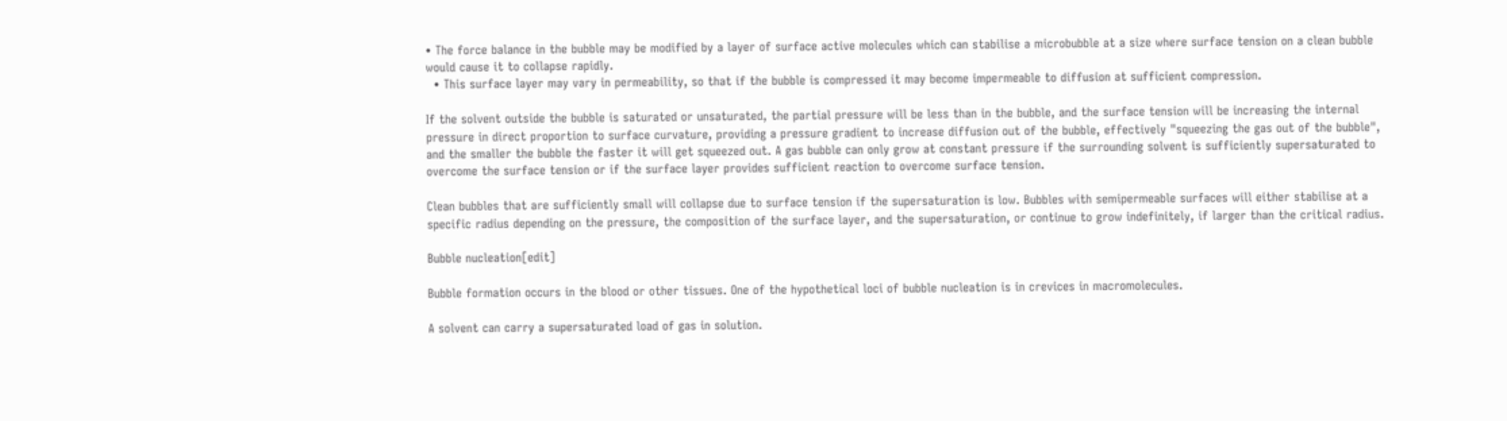• The force balance in the bubble may be modified by a layer of surface active molecules which can stabilise a microbubble at a size where surface tension on a clean bubble would cause it to collapse rapidly.
  • This surface layer may vary in permeability, so that if the bubble is compressed it may become impermeable to diffusion at sufficient compression.

If the solvent outside the bubble is saturated or unsaturated, the partial pressure will be less than in the bubble, and the surface tension will be increasing the internal pressure in direct proportion to surface curvature, providing a pressure gradient to increase diffusion out of the bubble, effectively "squeezing the gas out of the bubble", and the smaller the bubble the faster it will get squeezed out. A gas bubble can only grow at constant pressure if the surrounding solvent is sufficiently supersaturated to overcome the surface tension or if the surface layer provides sufficient reaction to overcome surface tension.

Clean bubbles that are sufficiently small will collapse due to surface tension if the supersaturation is low. Bubbles with semipermeable surfaces will either stabilise at a specific radius depending on the pressure, the composition of the surface layer, and the supersaturation, or continue to grow indefinitely, if larger than the critical radius.

Bubble nucleation[edit]

Bubble formation occurs in the blood or other tissues. One of the hypothetical loci of bubble nucleation is in crevices in macromolecules.

A solvent can carry a supersaturated load of gas in solution.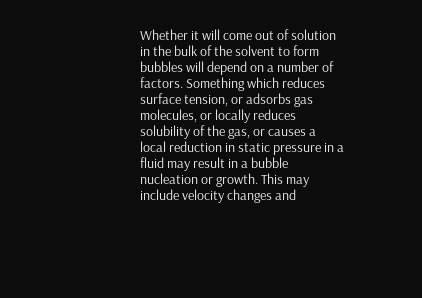Whether it will come out of solution in the bulk of the solvent to form bubbles will depend on a number of factors. Something which reduces surface tension, or adsorbs gas molecules, or locally reduces solubility of the gas, or causes a local reduction in static pressure in a fluid may result in a bubble nucleation or growth. This may include velocity changes and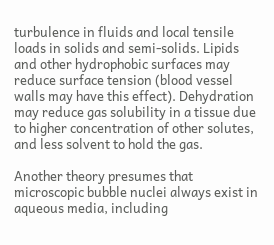turbulence in fluids and local tensile loads in solids and semi-solids. Lipids and other hydrophobic surfaces may reduce surface tension (blood vessel walls may have this effect). Dehydration may reduce gas solubility in a tissue due to higher concentration of other solutes, and less solvent to hold the gas.

Another theory presumes that microscopic bubble nuclei always exist in aqueous media, including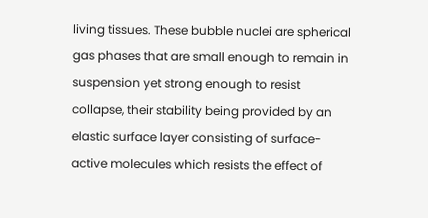living tissues. These bubble nuclei are spherical gas phases that are small enough to remain in suspension yet strong enough to resist collapse, their stability being provided by an elastic surface layer consisting of surface-active molecules which resists the effect of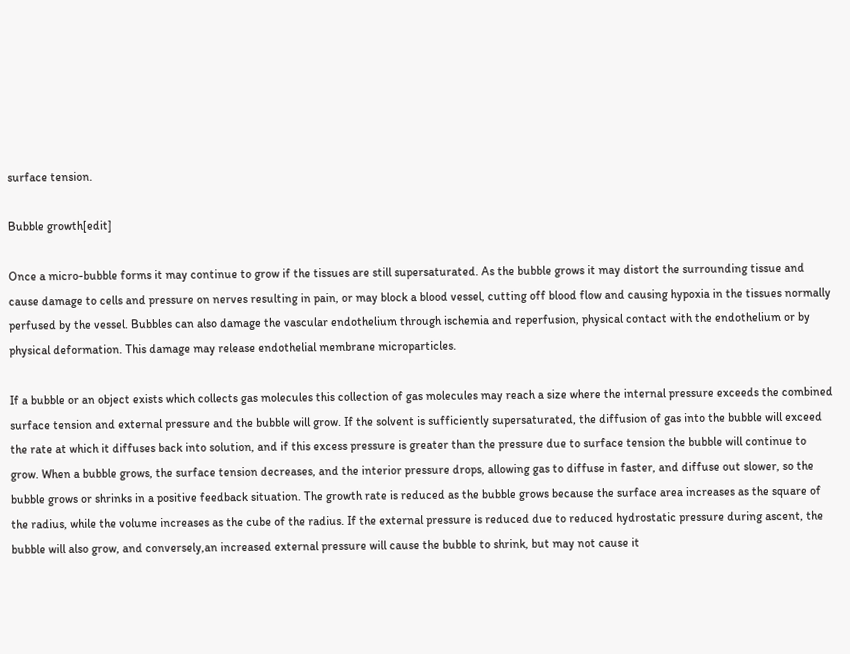surface tension.

Bubble growth[edit]

Once a micro-bubble forms it may continue to grow if the tissues are still supersaturated. As the bubble grows it may distort the surrounding tissue and cause damage to cells and pressure on nerves resulting in pain, or may block a blood vessel, cutting off blood flow and causing hypoxia in the tissues normally perfused by the vessel. Bubbles can also damage the vascular endothelium through ischemia and reperfusion, physical contact with the endothelium or by physical deformation. This damage may release endothelial membrane microparticles.

If a bubble or an object exists which collects gas molecules this collection of gas molecules may reach a size where the internal pressure exceeds the combined surface tension and external pressure and the bubble will grow. If the solvent is sufficiently supersaturated, the diffusion of gas into the bubble will exceed the rate at which it diffuses back into solution, and if this excess pressure is greater than the pressure due to surface tension the bubble will continue to grow. When a bubble grows, the surface tension decreases, and the interior pressure drops, allowing gas to diffuse in faster, and diffuse out slower, so the bubble grows or shrinks in a positive feedback situation. The growth rate is reduced as the bubble grows because the surface area increases as the square of the radius, while the volume increases as the cube of the radius. If the external pressure is reduced due to reduced hydrostatic pressure during ascent, the bubble will also grow, and conversely,an increased external pressure will cause the bubble to shrink, but may not cause it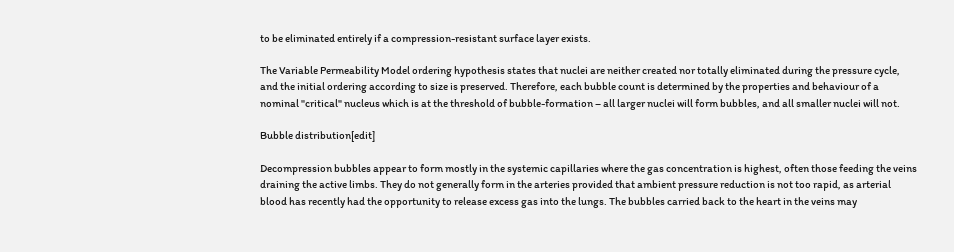to be eliminated entirely if a compression-resistant surface layer exists.

The Variable Permeability Model ordering hypothesis states that nuclei are neither created nor totally eliminated during the pressure cycle, and the initial ordering according to size is preserved. Therefore, each bubble count is determined by the properties and behaviour of a nominal "critical" nucleus which is at the threshold of bubble-formation – all larger nuclei will form bubbles, and all smaller nuclei will not.

Bubble distribution[edit]

Decompression bubbles appear to form mostly in the systemic capillaries where the gas concentration is highest, often those feeding the veins draining the active limbs. They do not generally form in the arteries provided that ambient pressure reduction is not too rapid, as arterial blood has recently had the opportunity to release excess gas into the lungs. The bubbles carried back to the heart in the veins may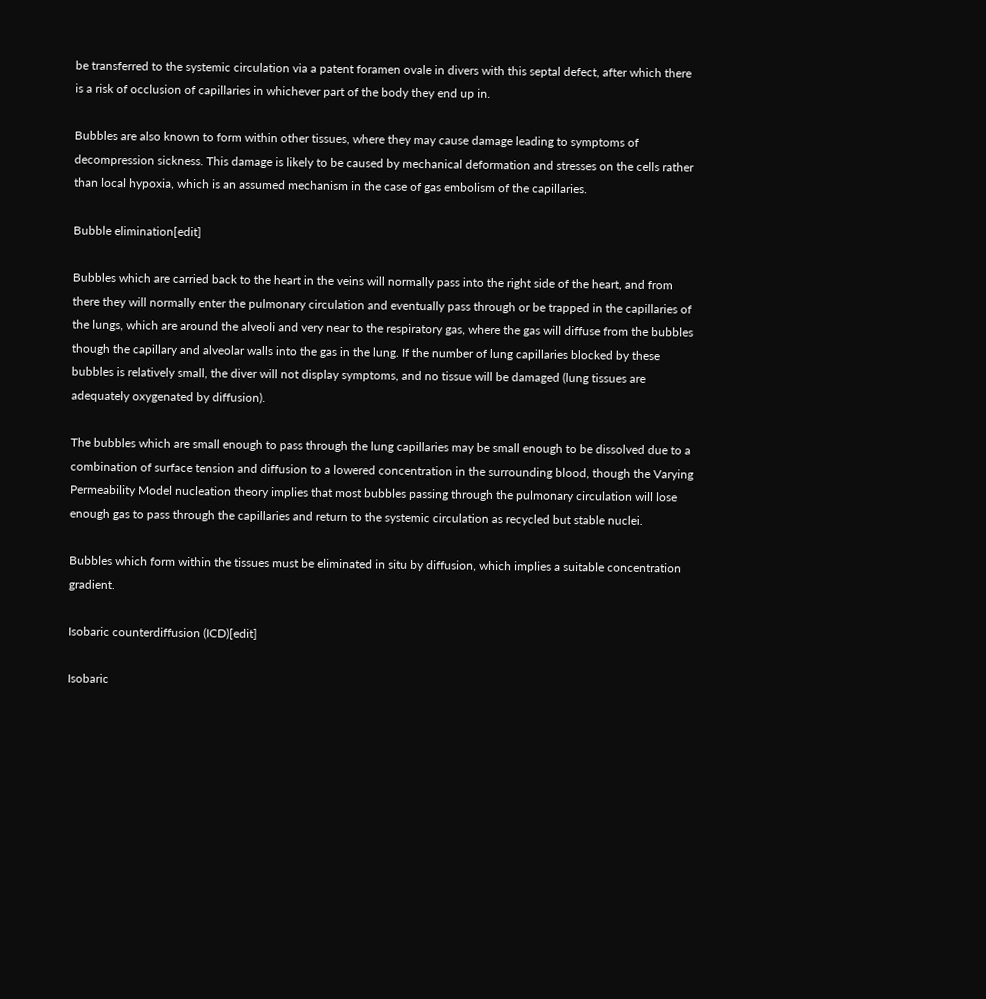be transferred to the systemic circulation via a patent foramen ovale in divers with this septal defect, after which there is a risk of occlusion of capillaries in whichever part of the body they end up in.

Bubbles are also known to form within other tissues, where they may cause damage leading to symptoms of decompression sickness. This damage is likely to be caused by mechanical deformation and stresses on the cells rather than local hypoxia, which is an assumed mechanism in the case of gas embolism of the capillaries.

Bubble elimination[edit]

Bubbles which are carried back to the heart in the veins will normally pass into the right side of the heart, and from there they will normally enter the pulmonary circulation and eventually pass through or be trapped in the capillaries of the lungs, which are around the alveoli and very near to the respiratory gas, where the gas will diffuse from the bubbles though the capillary and alveolar walls into the gas in the lung. If the number of lung capillaries blocked by these bubbles is relatively small, the diver will not display symptoms, and no tissue will be damaged (lung tissues are adequately oxygenated by diffusion).

The bubbles which are small enough to pass through the lung capillaries may be small enough to be dissolved due to a combination of surface tension and diffusion to a lowered concentration in the surrounding blood, though the Varying Permeability Model nucleation theory implies that most bubbles passing through the pulmonary circulation will lose enough gas to pass through the capillaries and return to the systemic circulation as recycled but stable nuclei.

Bubbles which form within the tissues must be eliminated in situ by diffusion, which implies a suitable concentration gradient.

Isobaric counterdiffusion (ICD)[edit]

Isobaric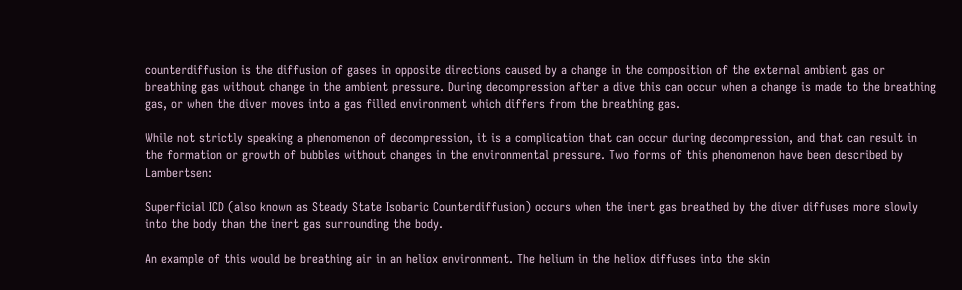counterdiffusion is the diffusion of gases in opposite directions caused by a change in the composition of the external ambient gas or breathing gas without change in the ambient pressure. During decompression after a dive this can occur when a change is made to the breathing gas, or when the diver moves into a gas filled environment which differs from the breathing gas.

While not strictly speaking a phenomenon of decompression, it is a complication that can occur during decompression, and that can result in the formation or growth of bubbles without changes in the environmental pressure. Two forms of this phenomenon have been described by Lambertsen:

Superficial ICD (also known as Steady State Isobaric Counterdiffusion) occurs when the inert gas breathed by the diver diffuses more slowly into the body than the inert gas surrounding the body.

An example of this would be breathing air in an heliox environment. The helium in the heliox diffuses into the skin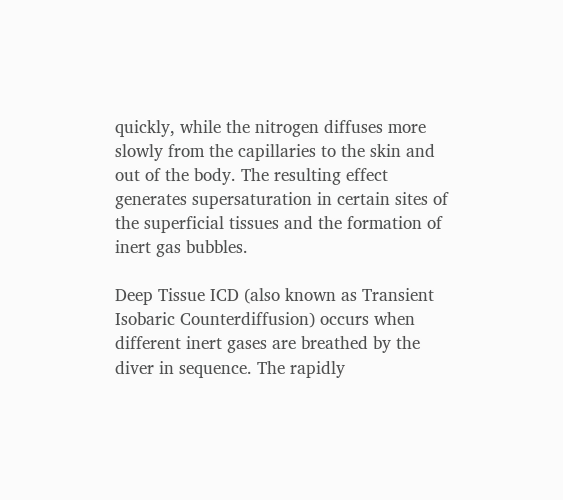quickly, while the nitrogen diffuses more slowly from the capillaries to the skin and out of the body. The resulting effect generates supersaturation in certain sites of the superficial tissues and the formation of inert gas bubbles.

Deep Tissue ICD (also known as Transient Isobaric Counterdiffusion) occurs when different inert gases are breathed by the diver in sequence. The rapidly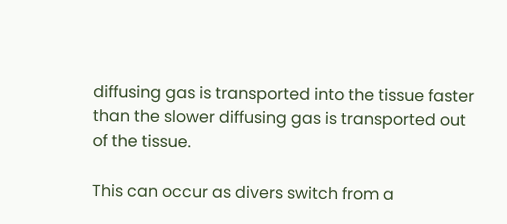diffusing gas is transported into the tissue faster than the slower diffusing gas is transported out of the tissue.

This can occur as divers switch from a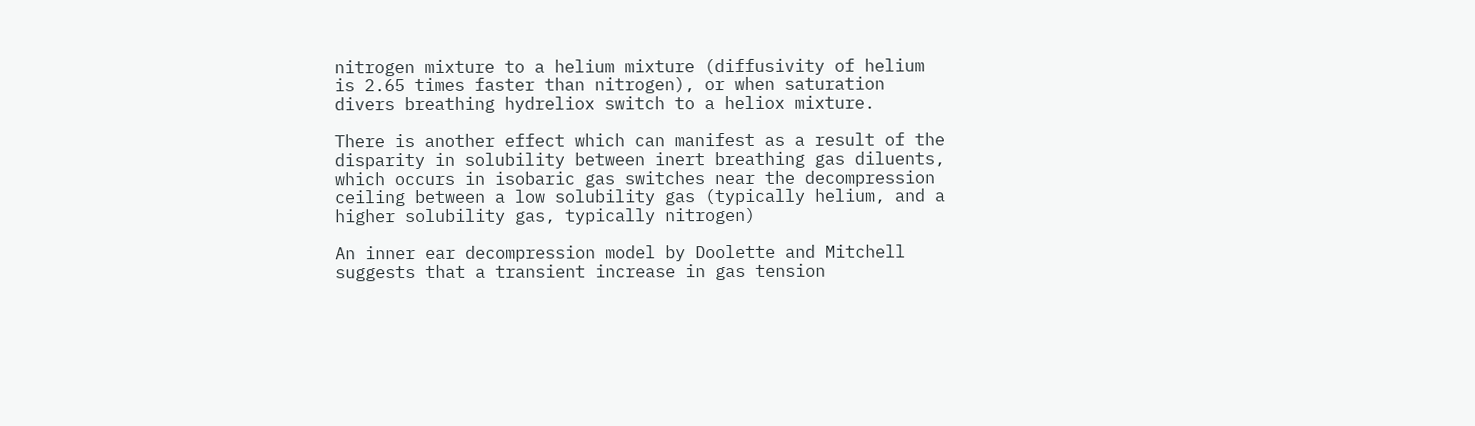nitrogen mixture to a helium mixture (diffusivity of helium is 2.65 times faster than nitrogen), or when saturation divers breathing hydreliox switch to a heliox mixture.

There is another effect which can manifest as a result of the disparity in solubility between inert breathing gas diluents, which occurs in isobaric gas switches near the decompression ceiling between a low solubility gas (typically helium, and a higher solubility gas, typically nitrogen)

An inner ear decompression model by Doolette and Mitchell suggests that a transient increase in gas tension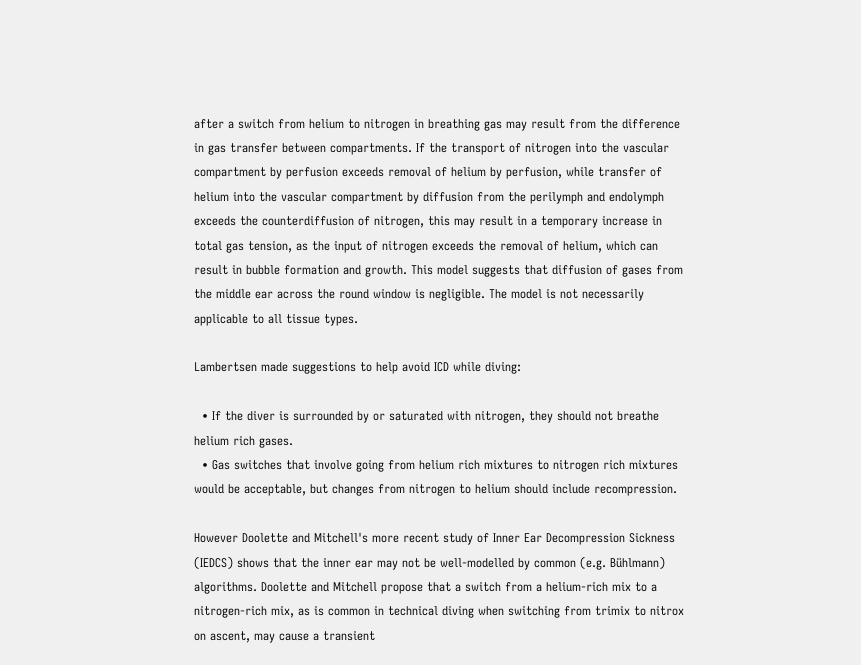after a switch from helium to nitrogen in breathing gas may result from the difference in gas transfer between compartments. If the transport of nitrogen into the vascular compartment by perfusion exceeds removal of helium by perfusion, while transfer of helium into the vascular compartment by diffusion from the perilymph and endolymph exceeds the counterdiffusion of nitrogen, this may result in a temporary increase in total gas tension, as the input of nitrogen exceeds the removal of helium, which can result in bubble formation and growth. This model suggests that diffusion of gases from the middle ear across the round window is negligible. The model is not necessarily applicable to all tissue types.

Lambertsen made suggestions to help avoid ICD while diving:

  • If the diver is surrounded by or saturated with nitrogen, they should not breathe helium rich gases.
  • Gas switches that involve going from helium rich mixtures to nitrogen rich mixtures would be acceptable, but changes from nitrogen to helium should include recompression.

However Doolette and Mitchell's more recent study of Inner Ear Decompression Sickness (IEDCS) shows that the inner ear may not be well-modelled by common (e.g. Bühlmann) algorithms. Doolette and Mitchell propose that a switch from a helium-rich mix to a nitrogen-rich mix, as is common in technical diving when switching from trimix to nitrox on ascent, may cause a transient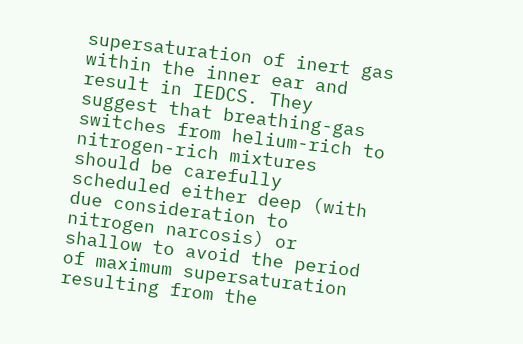supersaturation of inert gas within the inner ear and result in IEDCS. They suggest that breathing-gas switches from helium-rich to nitrogen-rich mixtures should be carefully scheduled either deep (with due consideration to nitrogen narcosis) or shallow to avoid the period of maximum supersaturation resulting from the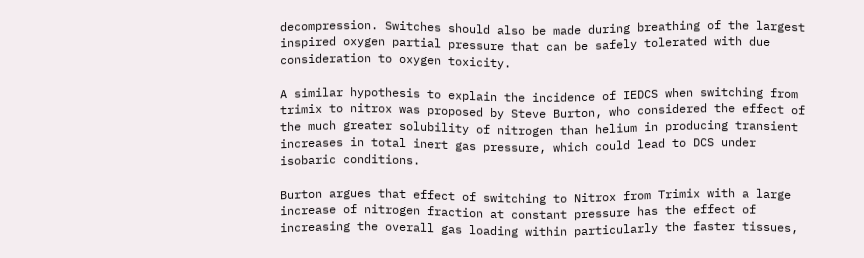decompression. Switches should also be made during breathing of the largest inspired oxygen partial pressure that can be safely tolerated with due consideration to oxygen toxicity.

A similar hypothesis to explain the incidence of IEDCS when switching from trimix to nitrox was proposed by Steve Burton, who considered the effect of the much greater solubility of nitrogen than helium in producing transient increases in total inert gas pressure, which could lead to DCS under isobaric conditions.

Burton argues that effect of switching to Nitrox from Trimix with a large increase of nitrogen fraction at constant pressure has the effect of increasing the overall gas loading within particularly the faster tissues,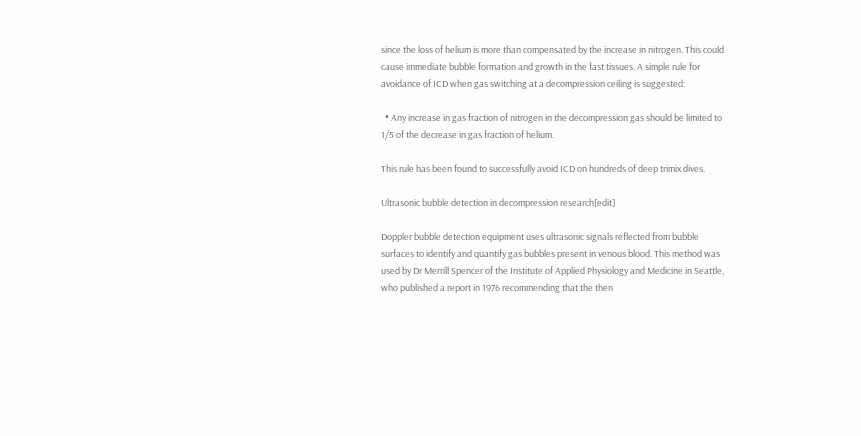since the loss of helium is more than compensated by the increase in nitrogen. This could cause immediate bubble formation and growth in the fast tissues. A simple rule for avoidance of ICD when gas switching at a decompression ceiling is suggested:

  • Any increase in gas fraction of nitrogen in the decompression gas should be limited to 1/5 of the decrease in gas fraction of helium.

This rule has been found to successfully avoid ICD on hundreds of deep trimix dives.

Ultrasonic bubble detection in decompression research[edit]

Doppler bubble detection equipment uses ultrasonic signals reflected from bubble surfaces to identify and quantify gas bubbles present in venous blood. This method was used by Dr Merrill Spencer of the Institute of Applied Physiology and Medicine in Seattle, who published a report in 1976 recommending that the then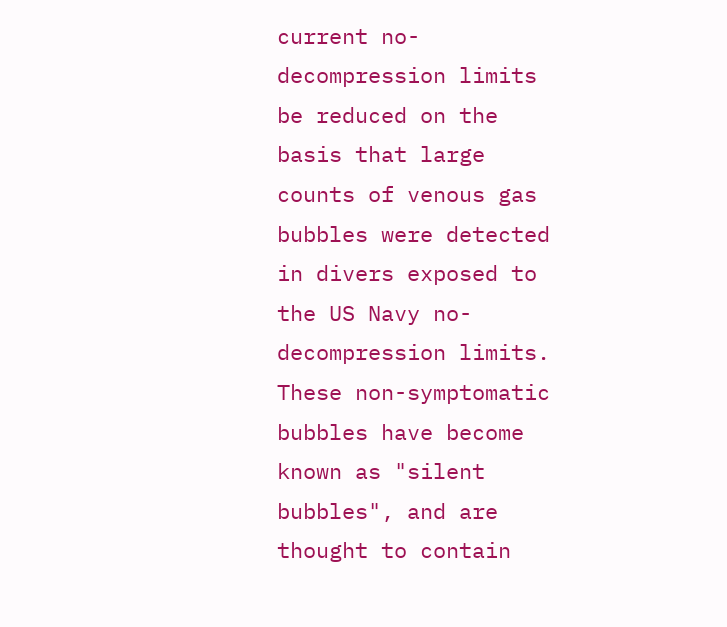current no-decompression limits be reduced on the basis that large counts of venous gas bubbles were detected in divers exposed to the US Navy no-decompression limits. These non-symptomatic bubbles have become known as "silent bubbles", and are thought to contain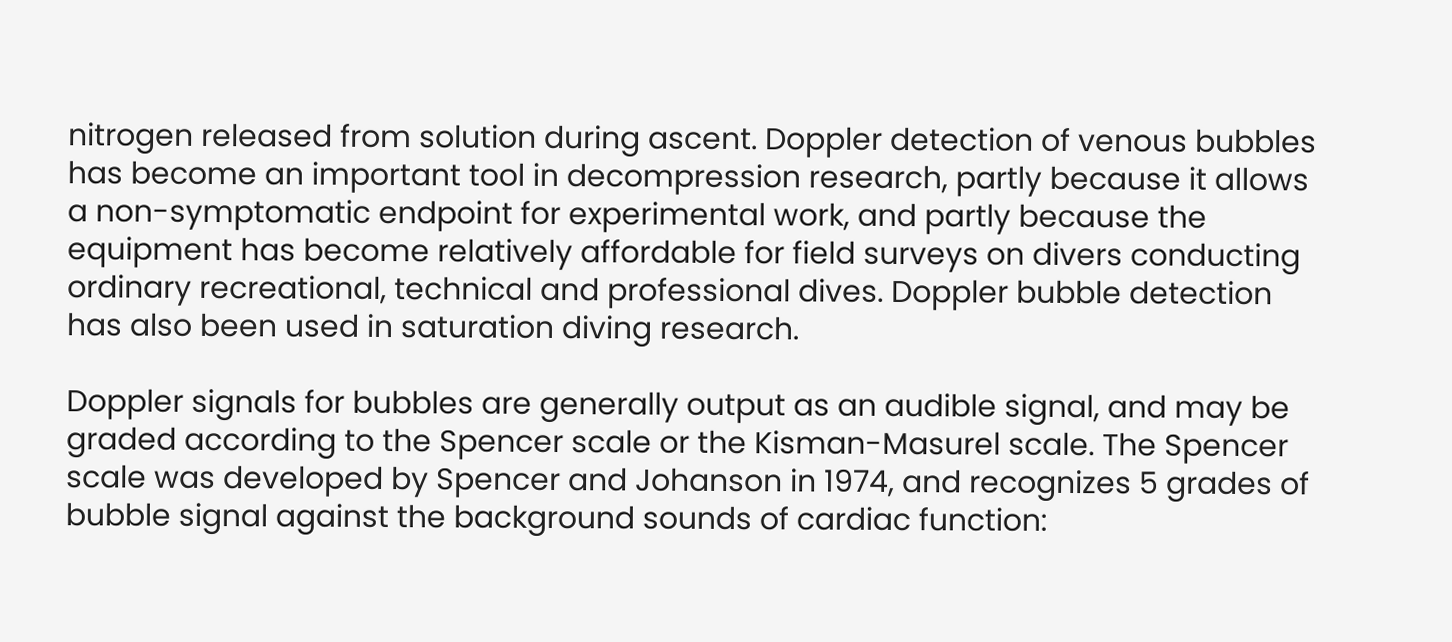nitrogen released from solution during ascent. Doppler detection of venous bubbles has become an important tool in decompression research, partly because it allows a non-symptomatic endpoint for experimental work, and partly because the equipment has become relatively affordable for field surveys on divers conducting ordinary recreational, technical and professional dives. Doppler bubble detection has also been used in saturation diving research.

Doppler signals for bubbles are generally output as an audible signal, and may be graded according to the Spencer scale or the Kisman-Masurel scale. The Spencer scale was developed by Spencer and Johanson in 1974, and recognizes 5 grades of bubble signal against the background sounds of cardiac function: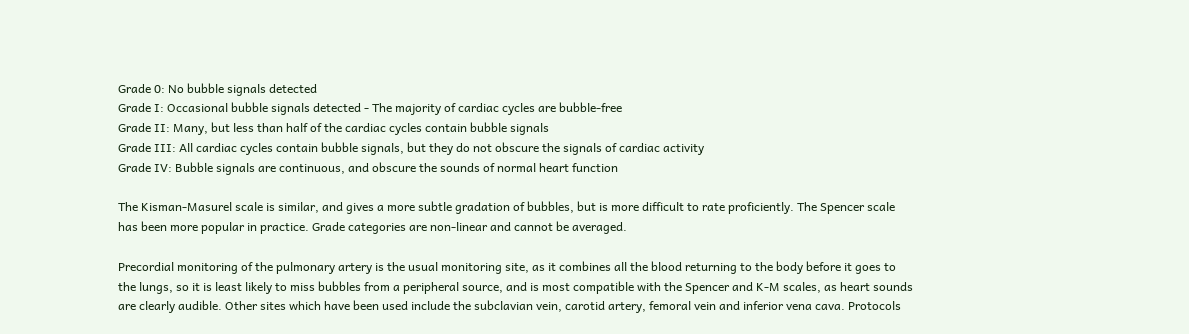Grade 0: No bubble signals detected
Grade I: Occasional bubble signals detected - The majority of cardiac cycles are bubble-free
Grade II: Many, but less than half of the cardiac cycles contain bubble signals
Grade III: All cardiac cycles contain bubble signals, but they do not obscure the signals of cardiac activity
Grade IV: Bubble signals are continuous, and obscure the sounds of normal heart function

The Kisman-Masurel scale is similar, and gives a more subtle gradation of bubbles, but is more difficult to rate proficiently. The Spencer scale has been more popular in practice. Grade categories are non-linear and cannot be averaged.

Precordial monitoring of the pulmonary artery is the usual monitoring site, as it combines all the blood returning to the body before it goes to the lungs, so it is least likely to miss bubbles from a peripheral source, and is most compatible with the Spencer and K-M scales, as heart sounds are clearly audible. Other sites which have been used include the subclavian vein, carotid artery, femoral vein and inferior vena cava. Protocols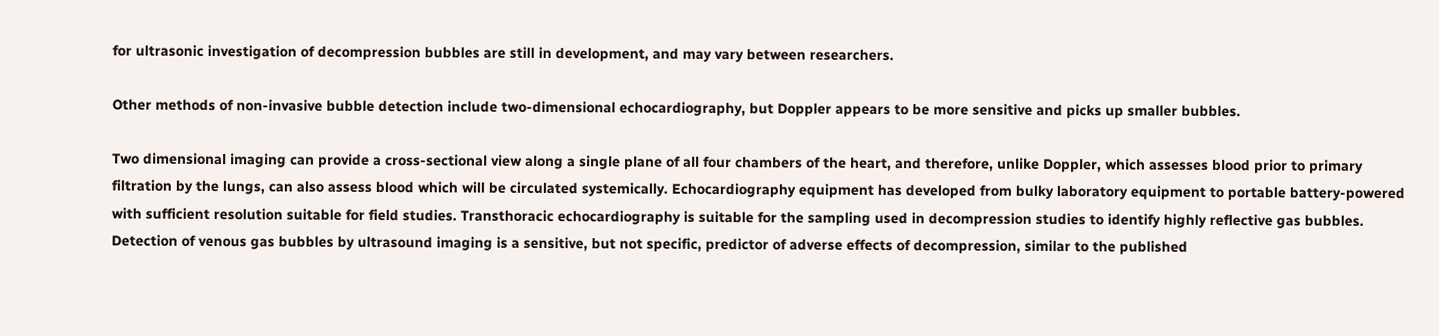for ultrasonic investigation of decompression bubbles are still in development, and may vary between researchers.

Other methods of non-invasive bubble detection include two-dimensional echocardiography, but Doppler appears to be more sensitive and picks up smaller bubbles.

Two dimensional imaging can provide a cross-sectional view along a single plane of all four chambers of the heart, and therefore, unlike Doppler, which assesses blood prior to primary filtration by the lungs, can also assess blood which will be circulated systemically. Echocardiography equipment has developed from bulky laboratory equipment to portable battery-powered with sufficient resolution suitable for field studies. Transthoracic echocardiography is suitable for the sampling used in decompression studies to identify highly reflective gas bubbles. Detection of venous gas bubbles by ultrasound imaging is a sensitive, but not specific, predictor of adverse effects of decompression, similar to the published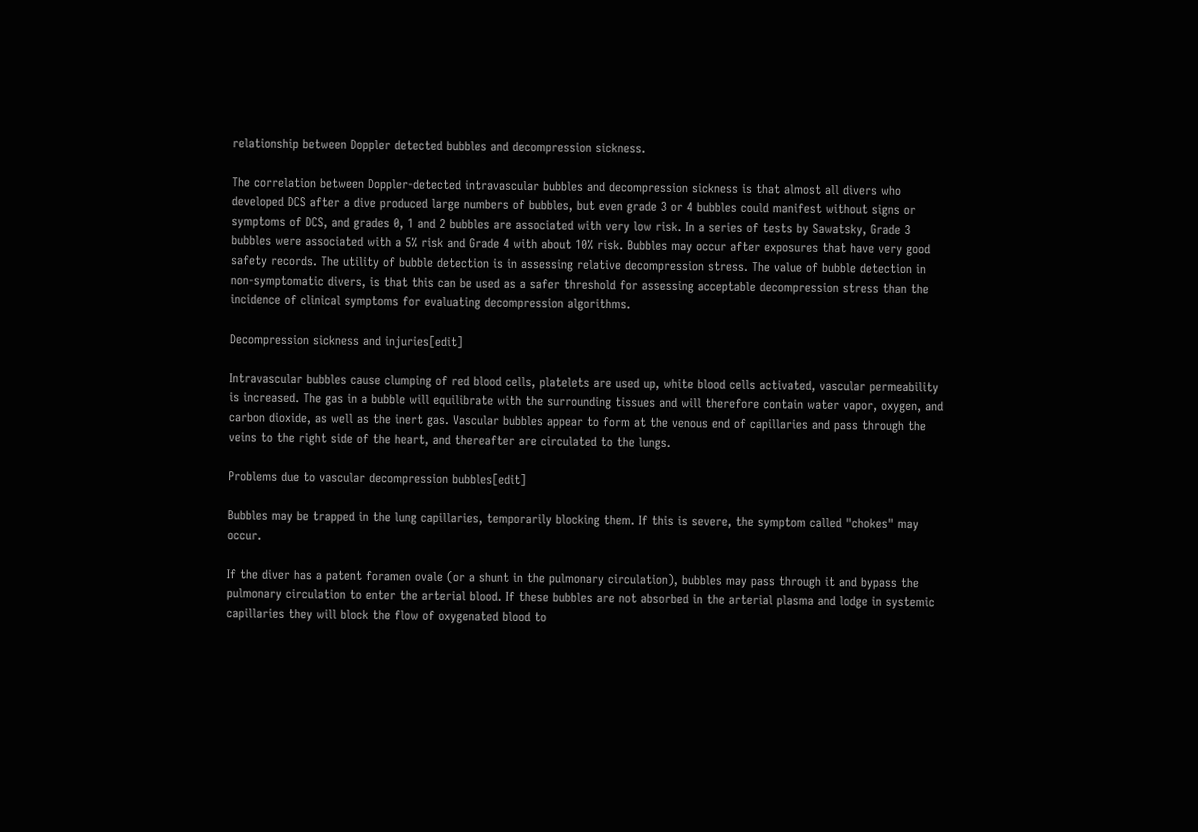relationship between Doppler detected bubbles and decompression sickness.

The correlation between Doppler-detected intravascular bubbles and decompression sickness is that almost all divers who developed DCS after a dive produced large numbers of bubbles, but even grade 3 or 4 bubbles could manifest without signs or symptoms of DCS, and grades 0, 1 and 2 bubbles are associated with very low risk. In a series of tests by Sawatsky, Grade 3 bubbles were associated with a 5% risk and Grade 4 with about 10% risk. Bubbles may occur after exposures that have very good safety records. The utility of bubble detection is in assessing relative decompression stress. The value of bubble detection in non-symptomatic divers, is that this can be used as a safer threshold for assessing acceptable decompression stress than the incidence of clinical symptoms for evaluating decompression algorithms.

Decompression sickness and injuries[edit]

Intravascular bubbles cause clumping of red blood cells, platelets are used up, white blood cells activated, vascular permeability is increased. The gas in a bubble will equilibrate with the surrounding tissues and will therefore contain water vapor, oxygen, and carbon dioxide, as well as the inert gas. Vascular bubbles appear to form at the venous end of capillaries and pass through the veins to the right side of the heart, and thereafter are circulated to the lungs.

Problems due to vascular decompression bubbles[edit]

Bubbles may be trapped in the lung capillaries, temporarily blocking them. If this is severe, the symptom called "chokes" may occur.

If the diver has a patent foramen ovale (or a shunt in the pulmonary circulation), bubbles may pass through it and bypass the pulmonary circulation to enter the arterial blood. If these bubbles are not absorbed in the arterial plasma and lodge in systemic capillaries they will block the flow of oxygenated blood to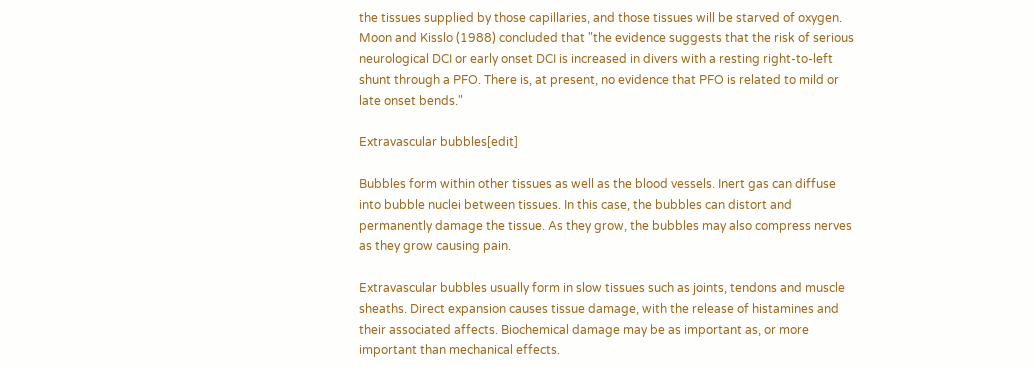the tissues supplied by those capillaries, and those tissues will be starved of oxygen. Moon and Kisslo (1988) concluded that "the evidence suggests that the risk of serious neurological DCI or early onset DCI is increased in divers with a resting right-to-left shunt through a PFO. There is, at present, no evidence that PFO is related to mild or late onset bends."

Extravascular bubbles[edit]

Bubbles form within other tissues as well as the blood vessels. Inert gas can diffuse into bubble nuclei between tissues. In this case, the bubbles can distort and permanently damage the tissue. As they grow, the bubbles may also compress nerves as they grow causing pain.

Extravascular bubbles usually form in slow tissues such as joints, tendons and muscle sheaths. Direct expansion causes tissue damage, with the release of histamines and their associated affects. Biochemical damage may be as important as, or more important than mechanical effects.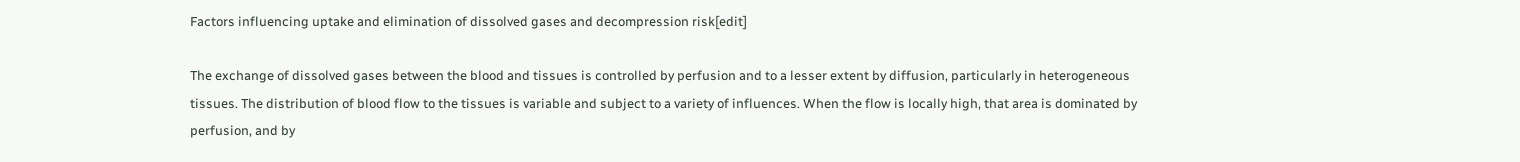Factors influencing uptake and elimination of dissolved gases and decompression risk[edit]

The exchange of dissolved gases between the blood and tissues is controlled by perfusion and to a lesser extent by diffusion, particularly in heterogeneous tissues. The distribution of blood flow to the tissues is variable and subject to a variety of influences. When the flow is locally high, that area is dominated by perfusion, and by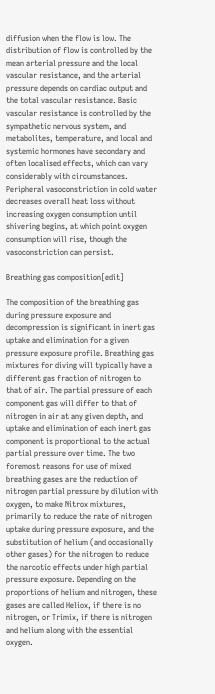diffusion when the flow is low. The distribution of flow is controlled by the mean arterial pressure and the local vascular resistance, and the arterial pressure depends on cardiac output and the total vascular resistance. Basic vascular resistance is controlled by the sympathetic nervous system, and metabolites, temperature, and local and systemic hormones have secondary and often localised effects, which can vary considerably with circumstances. Peripheral vasoconstriction in cold water decreases overall heat loss without increasing oxygen consumption until shivering begins, at which point oxygen consumption will rise, though the vasoconstriction can persist.

Breathing gas composition[edit]

The composition of the breathing gas during pressure exposure and decompression is significant in inert gas uptake and elimination for a given pressure exposure profile. Breathing gas mixtures for diving will typically have a different gas fraction of nitrogen to that of air. The partial pressure of each component gas will differ to that of nitrogen in air at any given depth, and uptake and elimination of each inert gas component is proportional to the actual partial pressure over time. The two foremost reasons for use of mixed breathing gases are the reduction of nitrogen partial pressure by dilution with oxygen, to make Nitrox mixtures, primarily to reduce the rate of nitrogen uptake during pressure exposure, and the substitution of helium (and occasionally other gases) for the nitrogen to reduce the narcotic effects under high partial pressure exposure. Depending on the proportions of helium and nitrogen, these gases are called Heliox, if there is no nitrogen, or Trimix, if there is nitrogen and helium along with the essential oxygen.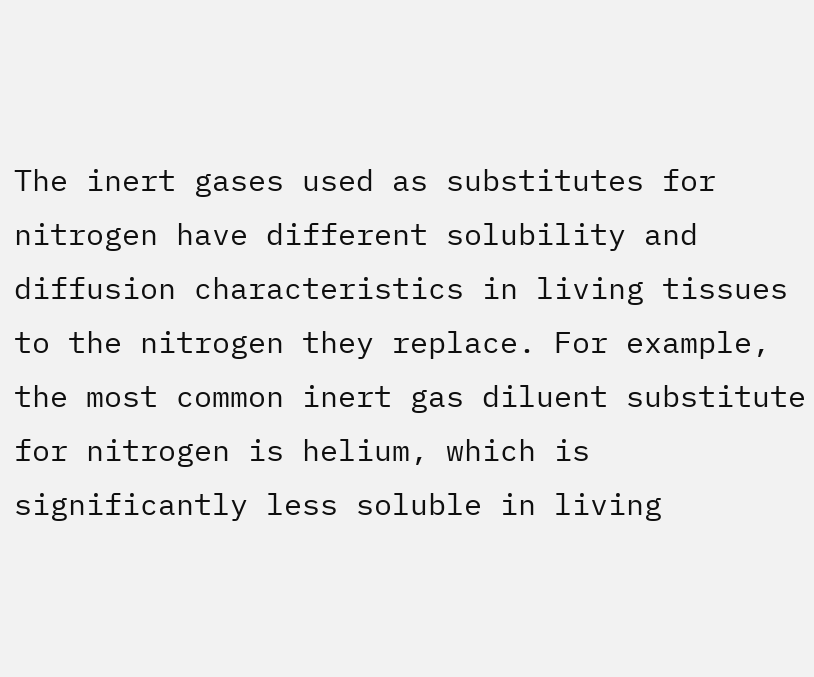The inert gases used as substitutes for nitrogen have different solubility and diffusion characteristics in living tissues to the nitrogen they replace. For example, the most common inert gas diluent substitute for nitrogen is helium, which is significantly less soluble in living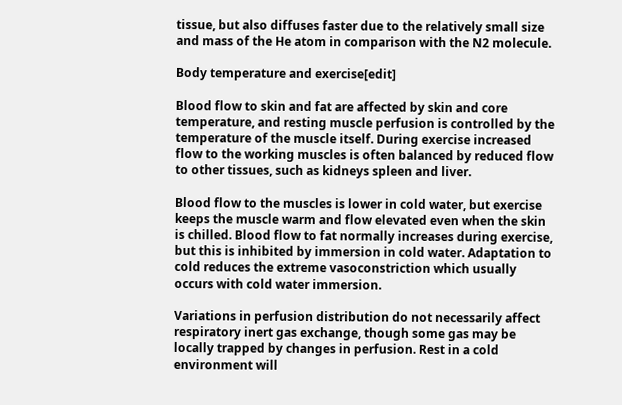tissue, but also diffuses faster due to the relatively small size and mass of the He atom in comparison with the N2 molecule.

Body temperature and exercise[edit]

Blood flow to skin and fat are affected by skin and core temperature, and resting muscle perfusion is controlled by the temperature of the muscle itself. During exercise increased flow to the working muscles is often balanced by reduced flow to other tissues, such as kidneys spleen and liver.

Blood flow to the muscles is lower in cold water, but exercise keeps the muscle warm and flow elevated even when the skin is chilled. Blood flow to fat normally increases during exercise, but this is inhibited by immersion in cold water. Adaptation to cold reduces the extreme vasoconstriction which usually occurs with cold water immersion.

Variations in perfusion distribution do not necessarily affect respiratory inert gas exchange, though some gas may be locally trapped by changes in perfusion. Rest in a cold environment will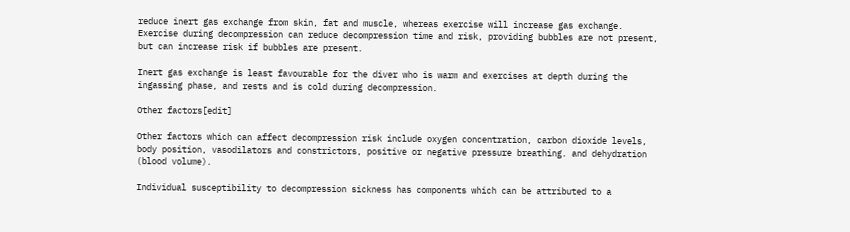reduce inert gas exchange from skin, fat and muscle, whereas exercise will increase gas exchange. Exercise during decompression can reduce decompression time and risk, providing bubbles are not present, but can increase risk if bubbles are present.

Inert gas exchange is least favourable for the diver who is warm and exercises at depth during the ingassing phase, and rests and is cold during decompression.

Other factors[edit]

Other factors which can affect decompression risk include oxygen concentration, carbon dioxide levels, body position, vasodilators and constrictors, positive or negative pressure breathing. and dehydration (blood volume).

Individual susceptibility to decompression sickness has components which can be attributed to a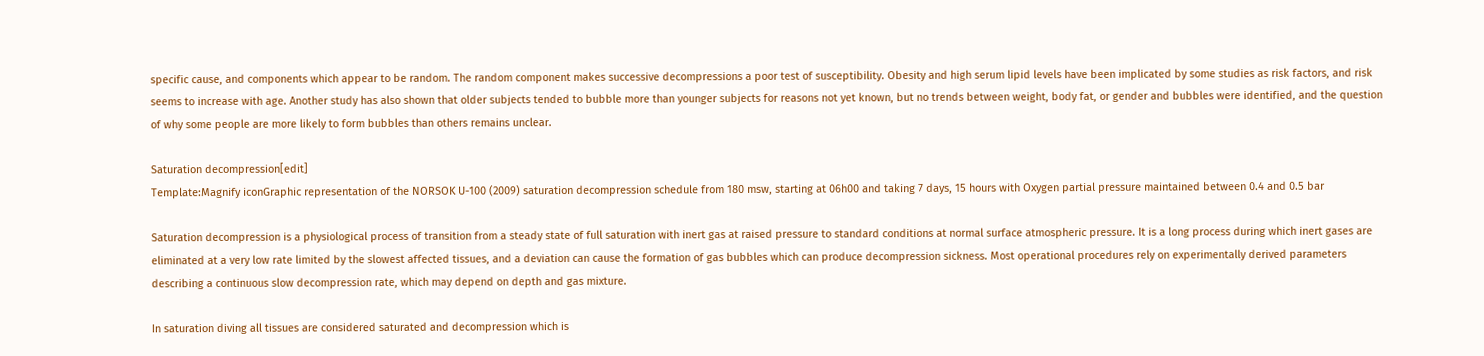specific cause, and components which appear to be random. The random component makes successive decompressions a poor test of susceptibility. Obesity and high serum lipid levels have been implicated by some studies as risk factors, and risk seems to increase with age. Another study has also shown that older subjects tended to bubble more than younger subjects for reasons not yet known, but no trends between weight, body fat, or gender and bubbles were identified, and the question of why some people are more likely to form bubbles than others remains unclear.

Saturation decompression[edit]
Template:Magnify iconGraphic representation of the NORSOK U-100 (2009) saturation decompression schedule from 180 msw, starting at 06h00 and taking 7 days, 15 hours with Oxygen partial pressure maintained between 0.4 and 0.5 bar

Saturation decompression is a physiological process of transition from a steady state of full saturation with inert gas at raised pressure to standard conditions at normal surface atmospheric pressure. It is a long process during which inert gases are eliminated at a very low rate limited by the slowest affected tissues, and a deviation can cause the formation of gas bubbles which can produce decompression sickness. Most operational procedures rely on experimentally derived parameters describing a continuous slow decompression rate, which may depend on depth and gas mixture.

In saturation diving all tissues are considered saturated and decompression which is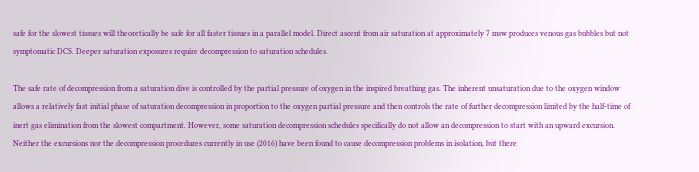safe for the slowest tissues will theoretically be safe for all faster tissues in a parallel model. Direct ascent from air saturation at approximately 7 msw produces venous gas bubbles but not symptomatic DCS. Deeper saturation exposures require decompression to saturation schedules.

The safe rate of decompression from a saturation dive is controlled by the partial pressure of oxygen in the inspired breathing gas. The inherent unsaturation due to the oxygen window allows a relatively fast initial phase of saturation decompression in proportion to the oxygen partial pressure and then controls the rate of further decompression limited by the half-time of inert gas elimination from the slowest compartment. However, some saturation decompression schedules specifically do not allow an decompression to start with an upward excursion. Neither the excursions nor the decompression procedures currently in use (2016) have been found to cause decompression problems in isolation, but there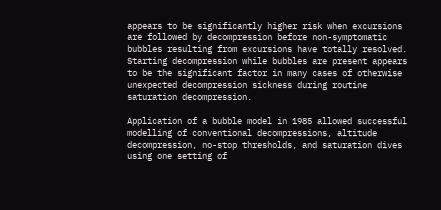appears to be significantly higher risk when excursions are followed by decompression before non-symptomatic bubbles resulting from excursions have totally resolved. Starting decompression while bubbles are present appears to be the significant factor in many cases of otherwise unexpected decompression sickness during routine saturation decompression.

Application of a bubble model in 1985 allowed successful modelling of conventional decompressions, altitude decompression, no-stop thresholds, and saturation dives using one setting of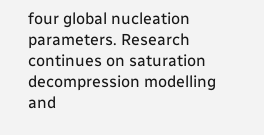four global nucleation parameters. Research continues on saturation decompression modelling and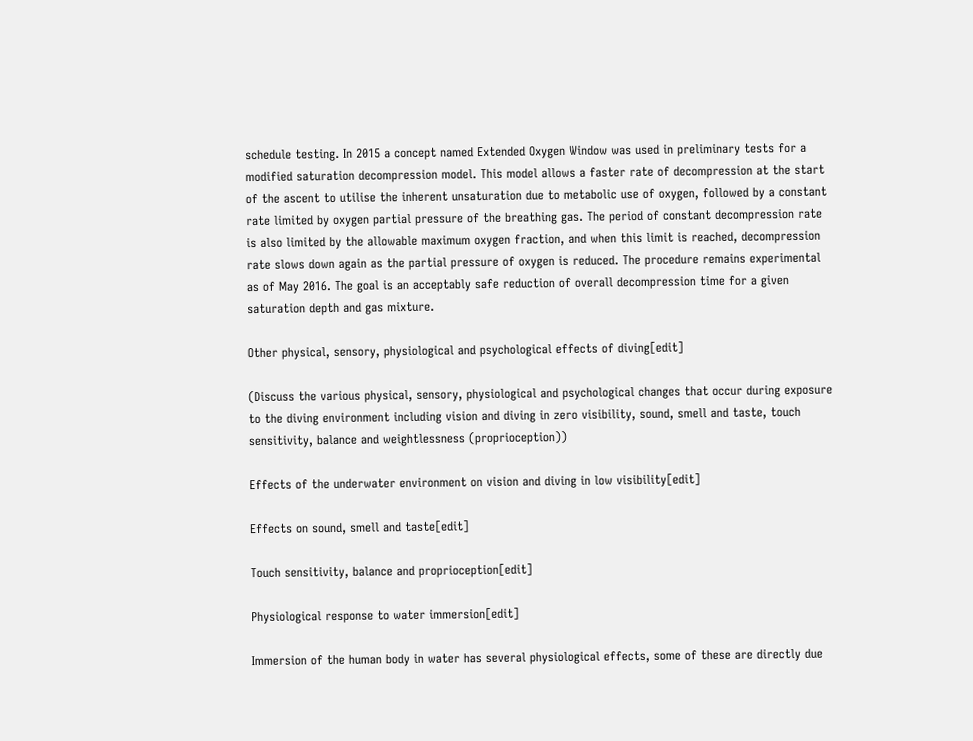schedule testing. In 2015 a concept named Extended Oxygen Window was used in preliminary tests for a modified saturation decompression model. This model allows a faster rate of decompression at the start of the ascent to utilise the inherent unsaturation due to metabolic use of oxygen, followed by a constant rate limited by oxygen partial pressure of the breathing gas. The period of constant decompression rate is also limited by the allowable maximum oxygen fraction, and when this limit is reached, decompression rate slows down again as the partial pressure of oxygen is reduced. The procedure remains experimental as of May 2016. The goal is an acceptably safe reduction of overall decompression time for a given saturation depth and gas mixture.

Other physical, sensory, physiological and psychological effects of diving[edit]

(Discuss the various physical, sensory, physiological and psychological changes that occur during exposure to the diving environment including vision and diving in zero visibility, sound, smell and taste, touch sensitivity, balance and weightlessness (proprioception))

Effects of the underwater environment on vision and diving in low visibility[edit]

Effects on sound, smell and taste[edit]

Touch sensitivity, balance and proprioception[edit]

Physiological response to water immersion[edit]

Immersion of the human body in water has several physiological effects, some of these are directly due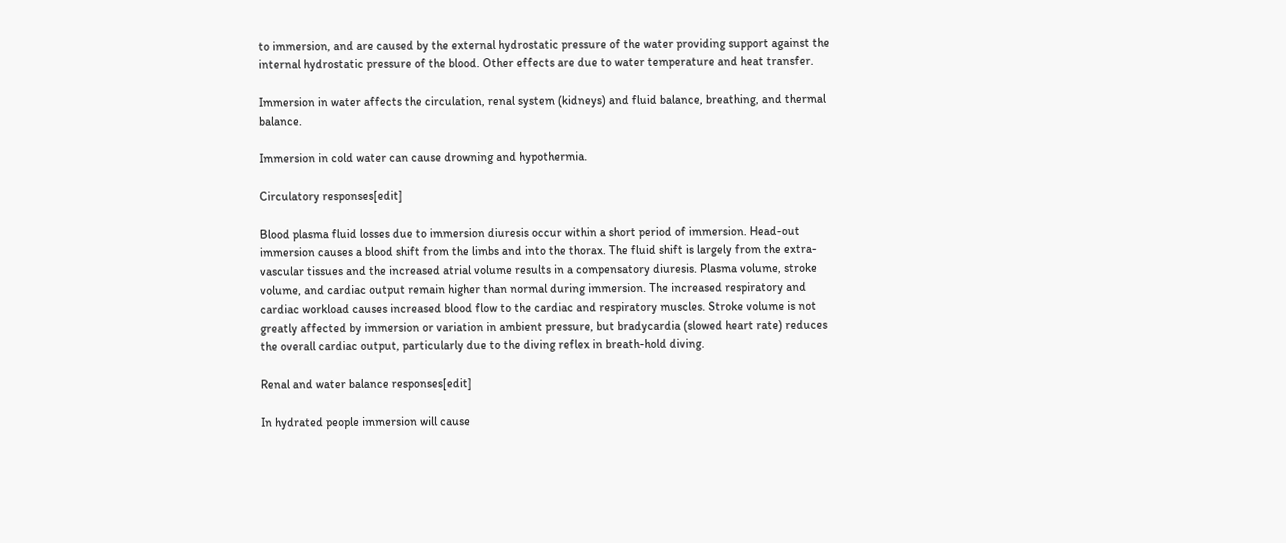to immersion, and are caused by the external hydrostatic pressure of the water providing support against the internal hydrostatic pressure of the blood. Other effects are due to water temperature and heat transfer.

Immersion in water affects the circulation, renal system (kidneys) and fluid balance, breathing, and thermal balance.

Immersion in cold water can cause drowning and hypothermia.

Circulatory responses[edit]

Blood plasma fluid losses due to immersion diuresis occur within a short period of immersion. Head-out immersion causes a blood shift from the limbs and into the thorax. The fluid shift is largely from the extra-vascular tissues and the increased atrial volume results in a compensatory diuresis. Plasma volume, stroke volume, and cardiac output remain higher than normal during immersion. The increased respiratory and cardiac workload causes increased blood flow to the cardiac and respiratory muscles. Stroke volume is not greatly affected by immersion or variation in ambient pressure, but bradycardia (slowed heart rate) reduces the overall cardiac output, particularly due to the diving reflex in breath-hold diving.

Renal and water balance responses[edit]

In hydrated people immersion will cause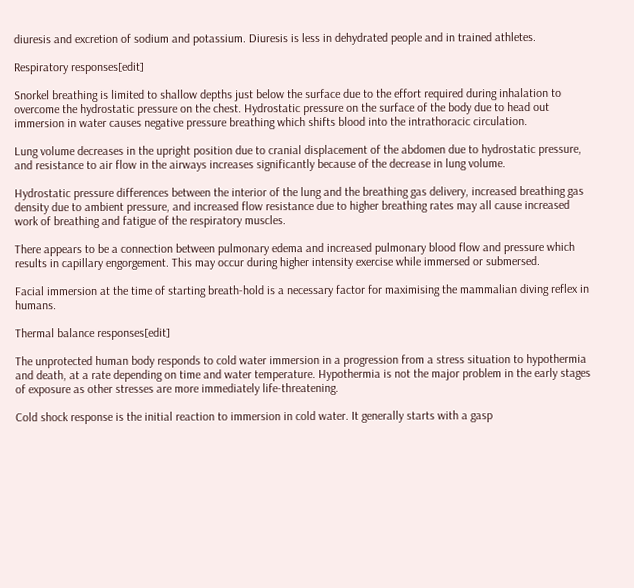diuresis and excretion of sodium and potassium. Diuresis is less in dehydrated people and in trained athletes.

Respiratory responses[edit]

Snorkel breathing is limited to shallow depths just below the surface due to the effort required during inhalation to overcome the hydrostatic pressure on the chest. Hydrostatic pressure on the surface of the body due to head out immersion in water causes negative pressure breathing which shifts blood into the intrathoracic circulation.

Lung volume decreases in the upright position due to cranial displacement of the abdomen due to hydrostatic pressure, and resistance to air flow in the airways increases significantly because of the decrease in lung volume.

Hydrostatic pressure differences between the interior of the lung and the breathing gas delivery, increased breathing gas density due to ambient pressure, and increased flow resistance due to higher breathing rates may all cause increased work of breathing and fatigue of the respiratory muscles.

There appears to be a connection between pulmonary edema and increased pulmonary blood flow and pressure which results in capillary engorgement. This may occur during higher intensity exercise while immersed or submersed.

Facial immersion at the time of starting breath-hold is a necessary factor for maximising the mammalian diving reflex in humans.

Thermal balance responses[edit]

The unprotected human body responds to cold water immersion in a progression from a stress situation to hypothermia and death, at a rate depending on time and water temperature. Hypothermia is not the major problem in the early stages of exposure as other stresses are more immediately life-threatening.

Cold shock response is the initial reaction to immersion in cold water. It generally starts with a gasp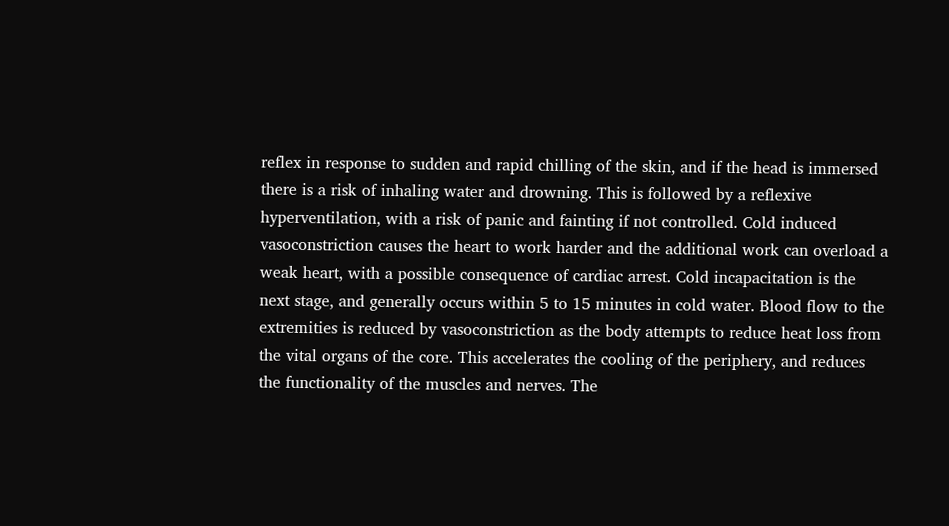reflex in response to sudden and rapid chilling of the skin, and if the head is immersed there is a risk of inhaling water and drowning. This is followed by a reflexive hyperventilation, with a risk of panic and fainting if not controlled. Cold induced vasoconstriction causes the heart to work harder and the additional work can overload a weak heart, with a possible consequence of cardiac arrest. Cold incapacitation is the next stage, and generally occurs within 5 to 15 minutes in cold water. Blood flow to the extremities is reduced by vasoconstriction as the body attempts to reduce heat loss from the vital organs of the core. This accelerates the cooling of the periphery, and reduces the functionality of the muscles and nerves. The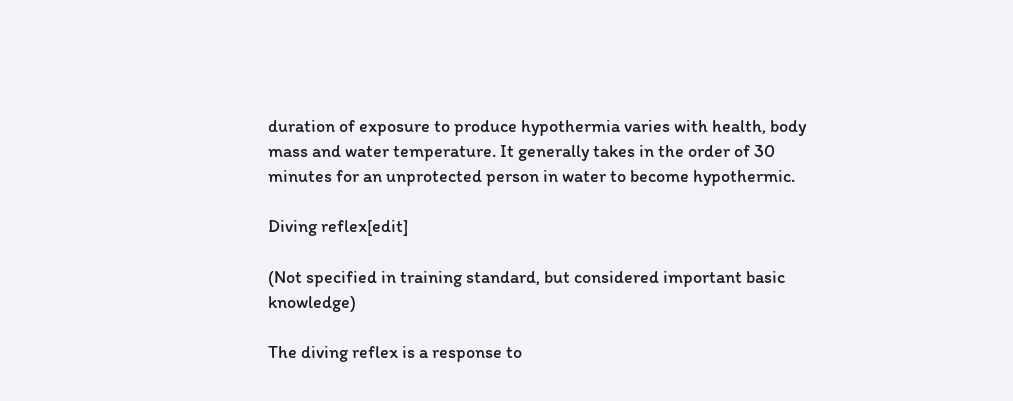duration of exposure to produce hypothermia varies with health, body mass and water temperature. It generally takes in the order of 30 minutes for an unprotected person in water to become hypothermic.

Diving reflex[edit]

(Not specified in training standard, but considered important basic knowledge)

The diving reflex is a response to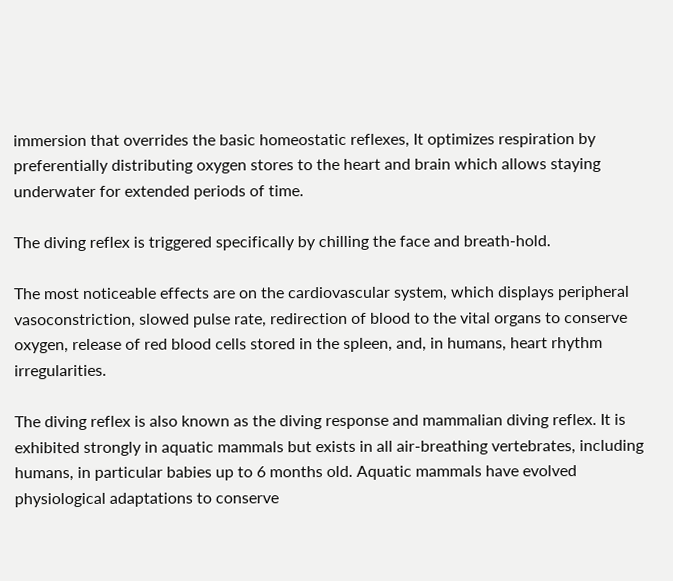immersion that overrides the basic homeostatic reflexes, It optimizes respiration by preferentially distributing oxygen stores to the heart and brain which allows staying underwater for extended periods of time.

The diving reflex is triggered specifically by chilling the face and breath-hold.

The most noticeable effects are on the cardiovascular system, which displays peripheral vasoconstriction, slowed pulse rate, redirection of blood to the vital organs to conserve oxygen, release of red blood cells stored in the spleen, and, in humans, heart rhythm irregularities.

The diving reflex is also known as the diving response and mammalian diving reflex. It is exhibited strongly in aquatic mammals but exists in all air-breathing vertebrates, including humans, in particular babies up to 6 months old. Aquatic mammals have evolved physiological adaptations to conserve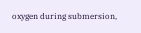oxygen during submersion,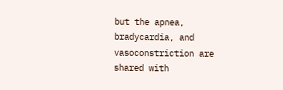but the apnea, bradycardia, and vasoconstriction are shared with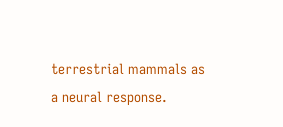terrestrial mammals as a neural response.